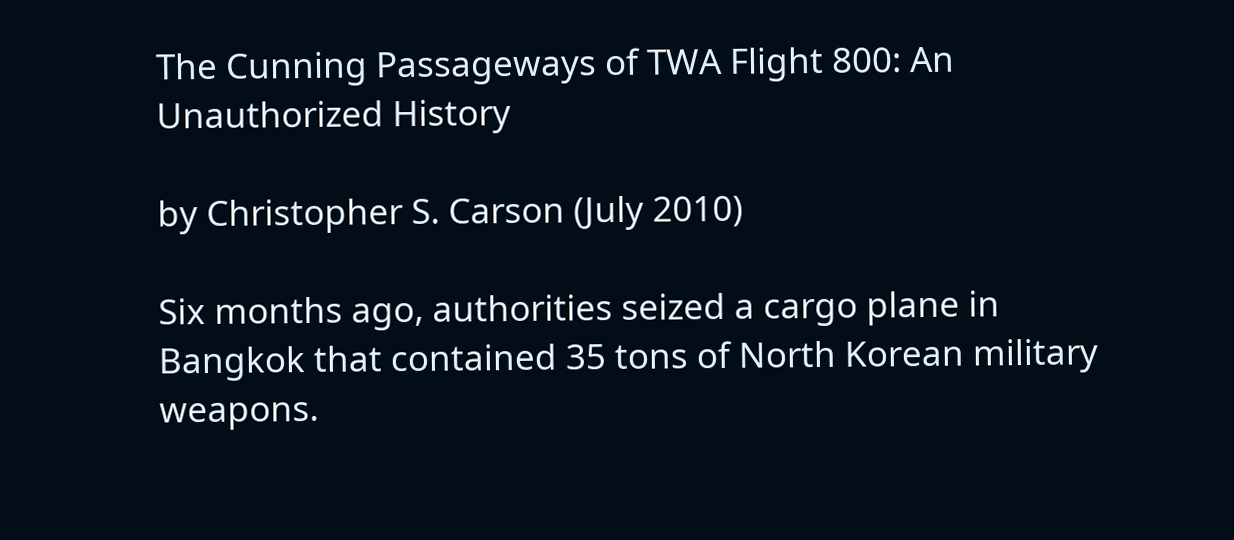The Cunning Passageways of TWA Flight 800: An Unauthorized History

by Christopher S. Carson (July 2010)

Six months ago, authorities seized a cargo plane in Bangkok that contained 35 tons of North Korean military weapons.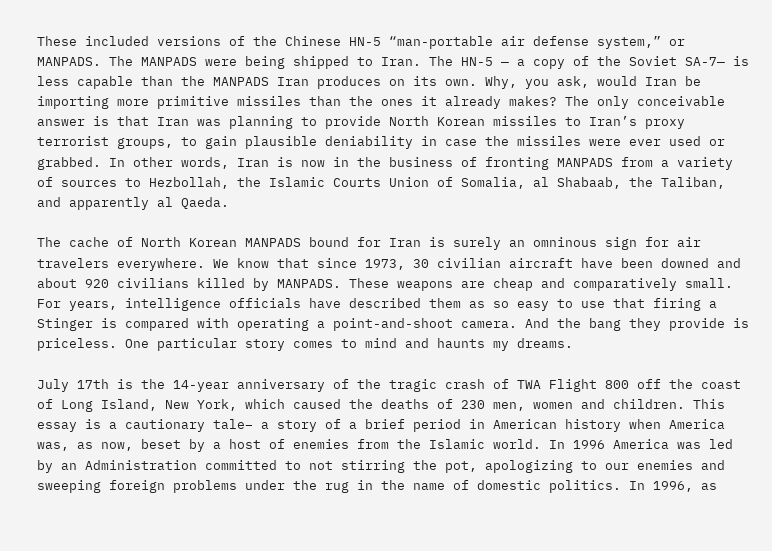These included versions of the Chinese HN-5 “man-portable air defense system,” or MANPADS. The MANPADS were being shipped to Iran. The HN-5 — a copy of the Soviet SA-7— is less capable than the MANPADS Iran produces on its own. Why, you ask, would Iran be importing more primitive missiles than the ones it already makes? The only conceivable answer is that Iran was planning to provide North Korean missiles to Iran’s proxy terrorist groups, to gain plausible deniability in case the missiles were ever used or grabbed. In other words, Iran is now in the business of fronting MANPADS from a variety of sources to Hezbollah, the Islamic Courts Union of Somalia, al Shabaab, the Taliban, and apparently al Qaeda.

The cache of North Korean MANPADS bound for Iran is surely an omninous sign for air travelers everywhere. We know that since 1973, 30 civilian aircraft have been downed and about 920 civilians killed by MANPADS. These weapons are cheap and comparatively small. For years, intelligence officials have described them as so easy to use that firing a Stinger is compared with operating a point-and-shoot camera. And the bang they provide is priceless. One particular story comes to mind and haunts my dreams.

July 17th is the 14-year anniversary of the tragic crash of TWA Flight 800 off the coast of Long Island, New York, which caused the deaths of 230 men, women and children. This essay is a cautionary tale– a story of a brief period in American history when America was, as now, beset by a host of enemies from the Islamic world. In 1996 America was led by an Administration committed to not stirring the pot, apologizing to our enemies and sweeping foreign problems under the rug in the name of domestic politics. In 1996, as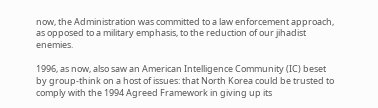now, the Administration was committed to a law enforcement approach, as opposed to a military emphasis, to the reduction of our jihadist enemies.

1996, as now, also saw an American Intelligence Community (IC) beset by group-think on a host of issues: that North Korea could be trusted to comply with the 1994 Agreed Framework in giving up its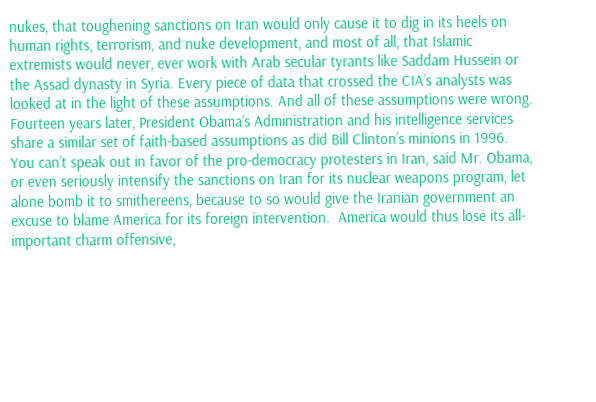nukes, that toughening sanctions on Iran would only cause it to dig in its heels on human rights, terrorism, and nuke development, and most of all, that Islamic extremists would never, ever work with Arab secular tyrants like Saddam Hussein or the Assad dynasty in Syria. Every piece of data that crossed the CIA’s analysts was looked at in the light of these assumptions. And all of these assumptions were wrong.
Fourteen years later, President Obama’s Administration and his intelligence services share a similar set of faith-based assumptions as did Bill Clinton’s minions in 1996.   You can’t speak out in favor of the pro-democracy protesters in Iran, said Mr. Obama, or even seriously intensify the sanctions on Iran for its nuclear weapons program, let alone bomb it to smithereens, because to so would give the Iranian government an excuse to blame America for its foreign intervention.  America would thus lose its all-important charm offensive,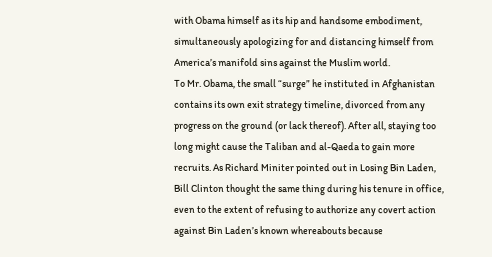with Obama himself as its hip and handsome embodiment, simultaneously apologizing for and distancing himself from America’s manifold sins against the Muslim world.
To Mr. Obama, the small “surge” he instituted in Afghanistan contains its own exit strategy timeline, divorced from any progress on the ground (or lack thereof). After all, staying too long might cause the Taliban and al-Qaeda to gain more recruits. As Richard Miniter pointed out in Losing Bin Laden, Bill Clinton thought the same thing during his tenure in office, even to the extent of refusing to authorize any covert action against Bin Laden’s known whereabouts because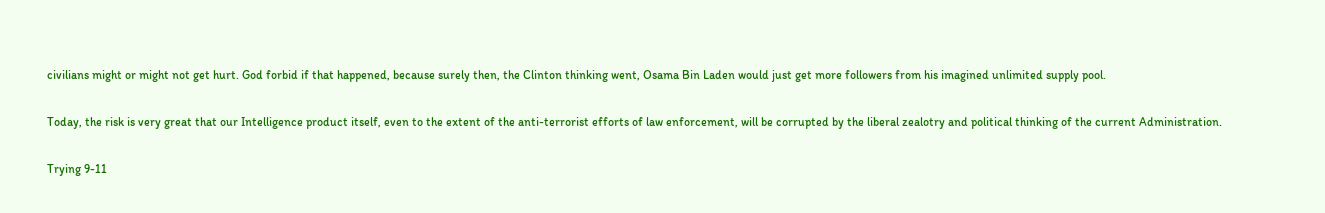civilians might or might not get hurt. God forbid if that happened, because surely then, the Clinton thinking went, Osama Bin Laden would just get more followers from his imagined unlimited supply pool.

Today, the risk is very great that our Intelligence product itself, even to the extent of the anti-terrorist efforts of law enforcement, will be corrupted by the liberal zealotry and political thinking of the current Administration.

Trying 9-11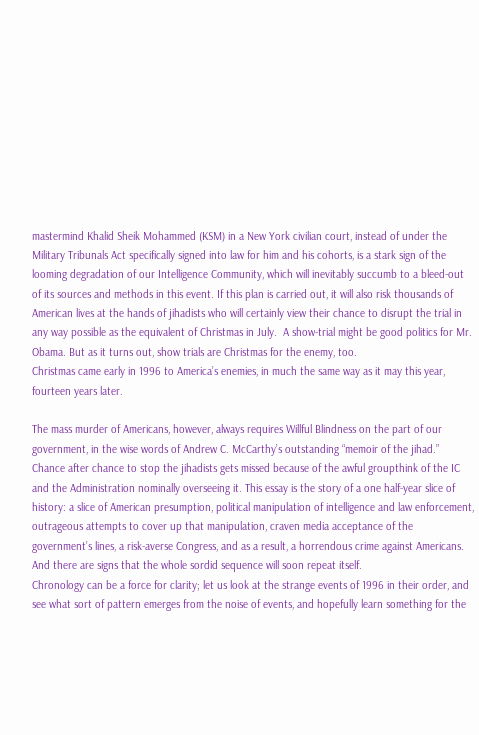mastermind Khalid Sheik Mohammed (KSM) in a New York civilian court, instead of under the Military Tribunals Act specifically signed into law for him and his cohorts, is a stark sign of the looming degradation of our Intelligence Community, which will inevitably succumb to a bleed-out of its sources and methods in this event. If this plan is carried out, it will also risk thousands of American lives at the hands of jihadists who will certainly view their chance to disrupt the trial in any way possible as the equivalent of Christmas in July.  A show-trial might be good politics for Mr. Obama. But as it turns out, show trials are Christmas for the enemy, too.
Christmas came early in 1996 to America’s enemies, in much the same way as it may this year, fourteen years later.

The mass murder of Americans, however, always requires Willful Blindness on the part of our government, in the wise words of Andrew C. McCarthy’s outstanding “memoir of the jihad.” Chance after chance to stop the jihadists gets missed because of the awful groupthink of the IC and the Administration nominally overseeing it. This essay is the story of a one half-year slice of history: a slice of American presumption, political manipulation of intelligence and law enforcement, outrageous attempts to cover up that manipulation, craven media acceptance of the government’s lines, a risk-averse Congress, and as a result, a horrendous crime against Americans. And there are signs that the whole sordid sequence will soon repeat itself.
Chronology can be a force for clarity; let us look at the strange events of 1996 in their order, and see what sort of pattern emerges from the noise of events, and hopefully learn something for the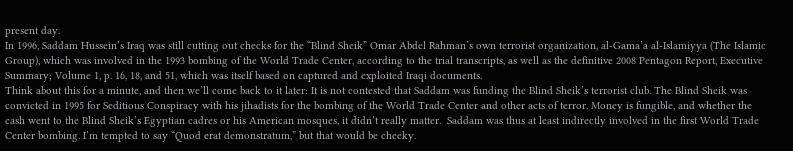present day.
In 1996, Saddam Hussein’s Iraq was still cutting out checks for the “Blind Sheik” Omar Abdel Rahman’s own terrorist organization, al-Gama’a al-Islamiyya (The Islamic Group), which was involved in the 1993 bombing of the World Trade Center, according to the trial transcripts, as well as the definitive 2008 Pentagon Report, Executive Summary; Volume 1, p. 16, 18, and 51, which was itself based on captured and exploited Iraqi documents.
Think about this for a minute, and then we’ll come back to it later: It is not contested that Saddam was funding the Blind Sheik’s terrorist club. The Blind Sheik was convicted in 1995 for Seditious Conspiracy with his jihadists for the bombing of the World Trade Center and other acts of terror. Money is fungible, and whether the cash went to the Blind Sheik’s Egyptian cadres or his American mosques, it didn’t really matter.  Saddam was thus at least indirectly involved in the first World Trade Center bombing. I’m tempted to say “Quod erat demonstratum,” but that would be cheeky.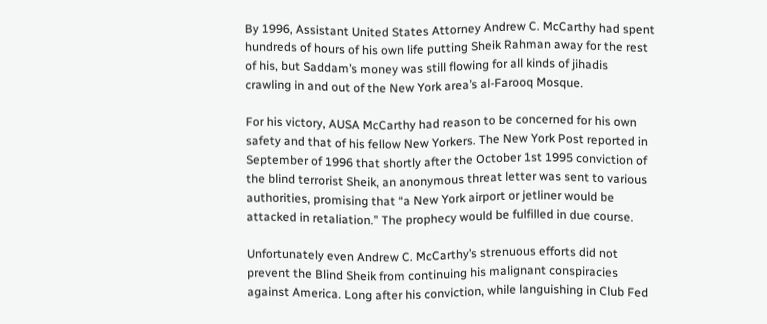By 1996, Assistant United States Attorney Andrew C. McCarthy had spent hundreds of hours of his own life putting Sheik Rahman away for the rest of his, but Saddam’s money was still flowing for all kinds of jihadis crawling in and out of the New York area’s al-Farooq Mosque.

For his victory, AUSA McCarthy had reason to be concerned for his own safety and that of his fellow New Yorkers. The New York Post reported in September of 1996 that shortly after the October 1st 1995 conviction of the blind terrorist Sheik, an anonymous threat letter was sent to various authorities, promising that “a New York airport or jetliner would be attacked in retaliation.” The prophecy would be fulfilled in due course.

Unfortunately even Andrew C. McCarthy’s strenuous efforts did not prevent the Blind Sheik from continuing his malignant conspiracies against America. Long after his conviction, while languishing in Club Fed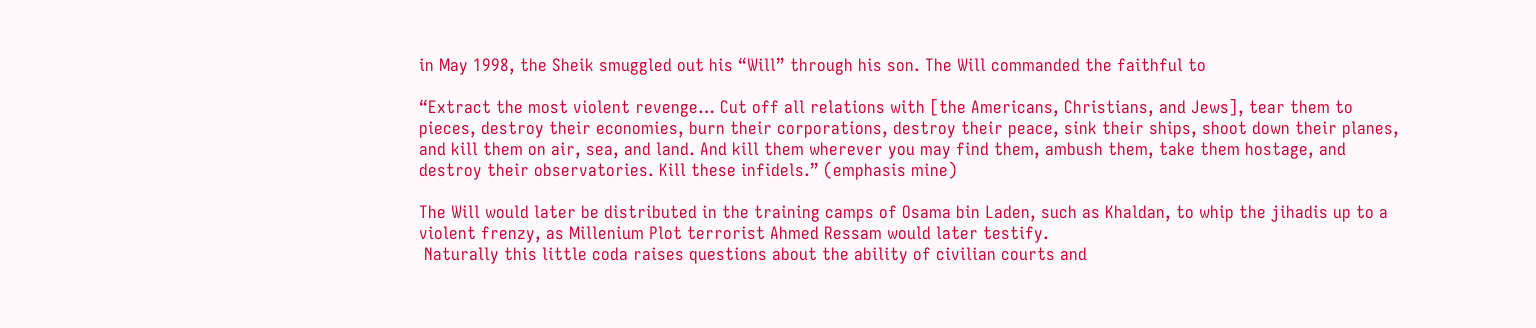in May 1998, the Sheik smuggled out his “Will” through his son. The Will commanded the faithful to

“Extract the most violent revenge… Cut off all relations with [the Americans, Christians, and Jews], tear them to pieces, destroy their economies, burn their corporations, destroy their peace, sink their ships, shoot down their planes, and kill them on air, sea, and land. And kill them wherever you may find them, ambush them, take them hostage, and destroy their observatories. Kill these infidels.” (emphasis mine)

The Will would later be distributed in the training camps of Osama bin Laden, such as Khaldan, to whip the jihadis up to a violent frenzy, as Millenium Plot terrorist Ahmed Ressam would later testify.
 Naturally this little coda raises questions about the ability of civilian courts and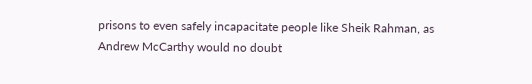prisons to even safely incapacitate people like Sheik Rahman, as Andrew McCarthy would no doubt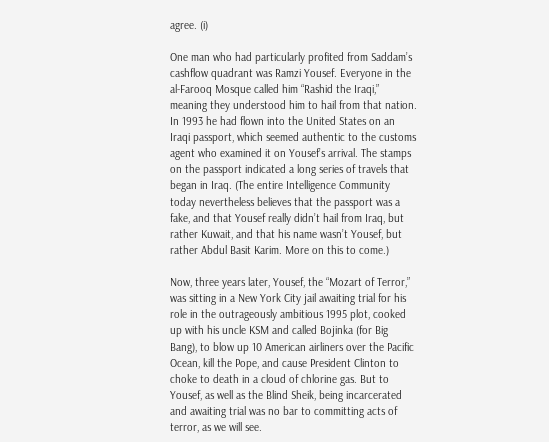agree. (i)

One man who had particularly profited from Saddam’s cashflow quadrant was Ramzi Yousef. Everyone in the al-Farooq Mosque called him “Rashid the Iraqi,” meaning they understood him to hail from that nation.  In 1993 he had flown into the United States on an Iraqi passport, which seemed authentic to the customs agent who examined it on Yousef’s arrival. The stamps on the passport indicated a long series of travels that began in Iraq. (The entire Intelligence Community today nevertheless believes that the passport was a fake, and that Yousef really didn’t hail from Iraq, but rather Kuwait, and that his name wasn’t Yousef, but rather Abdul Basit Karim. More on this to come.)

Now, three years later, Yousef, the “Mozart of Terror,” was sitting in a New York City jail awaiting trial for his role in the outrageously ambitious 1995 plot, cooked up with his uncle KSM and called Bojinka (for Big Bang), to blow up 10 American airliners over the Pacific Ocean, kill the Pope, and cause President Clinton to choke to death in a cloud of chlorine gas. But to Yousef, as well as the Blind Sheik, being incarcerated and awaiting trial was no bar to committing acts of terror, as we will see.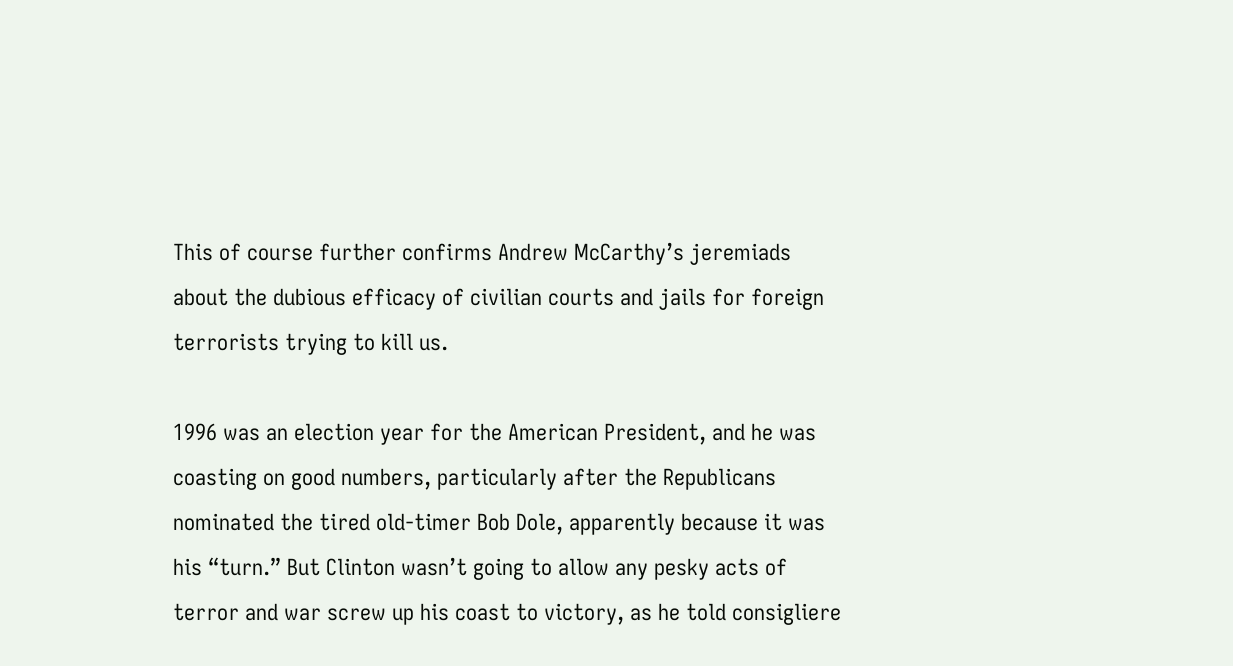This of course further confirms Andrew McCarthy’s jeremiads about the dubious efficacy of civilian courts and jails for foreign terrorists trying to kill us.

1996 was an election year for the American President, and he was coasting on good numbers, particularly after the Republicans nominated the tired old-timer Bob Dole, apparently because it was his “turn.” But Clinton wasn’t going to allow any pesky acts of terror and war screw up his coast to victory, as he told consigliere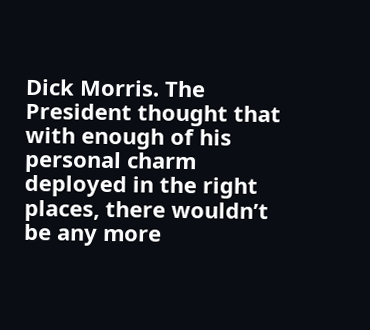Dick Morris. The President thought that with enough of his personal charm deployed in the right places, there wouldn’t be any more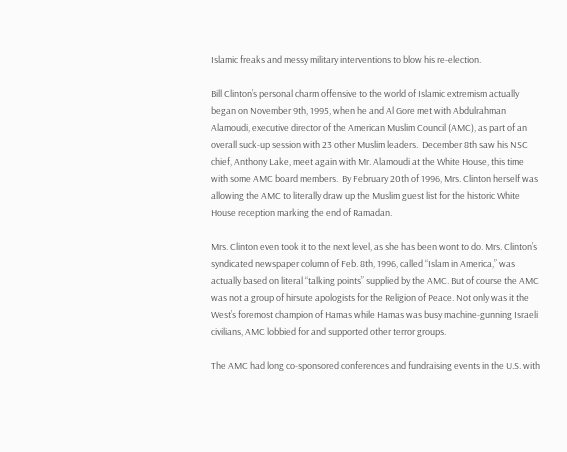Islamic freaks and messy military interventions to blow his re-election.

Bill Clinton’s personal charm offensive to the world of Islamic extremism actually began on November 9th, 1995, when he and Al Gore met with Abdulrahman Alamoudi, executive director of the American Muslim Council (AMC), as part of an overall suck-up session with 23 other Muslim leaders.  December 8th saw his NSC chief, Anthony Lake, meet again with Mr. Alamoudi at the White House, this time with some AMC board members.  By February 20th of 1996, Mrs. Clinton herself was allowing the AMC to literally draw up the Muslim guest list for the historic White House reception marking the end of Ramadan.

Mrs. Clinton even took it to the next level, as she has been wont to do. Mrs. Clinton’s syndicated newspaper column of Feb. 8th, 1996, called “Islam in America,” was actually based on literal “talking points” supplied by the AMC. But of course the AMC was not a group of hirsute apologists for the Religion of Peace. Not only was it the West’s foremost champion of Hamas while Hamas was busy machine-gunning Israeli civilians, AMC lobbied for and supported other terror groups.

The AMC had long co-sponsored conferences and fundraising events in the U.S. with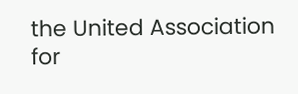the United Association for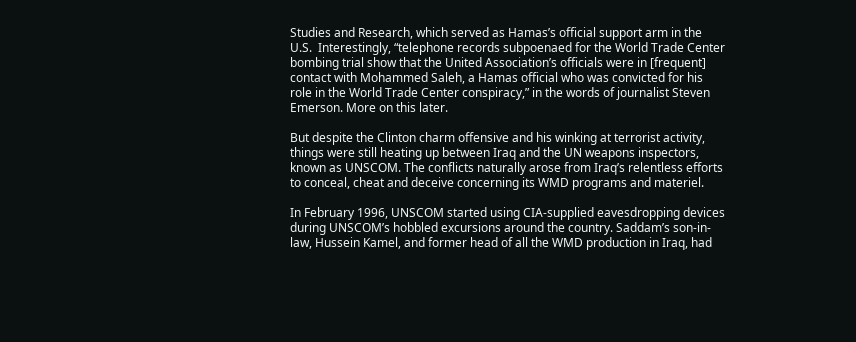Studies and Research, which served as Hamas’s official support arm in the U.S.  Interestingly, “telephone records subpoenaed for the World Trade Center bombing trial show that the United Association’s officials were in [frequent] contact with Mohammed Saleh, a Hamas official who was convicted for his role in the World Trade Center conspiracy,” in the words of journalist Steven Emerson. More on this later.

But despite the Clinton charm offensive and his winking at terrorist activity, things were still heating up between Iraq and the UN weapons inspectors, known as UNSCOM. The conflicts naturally arose from Iraq’s relentless efforts to conceal, cheat and deceive concerning its WMD programs and materiel.

In February 1996, UNSCOM started using CIA-supplied eavesdropping devices during UNSCOM’s hobbled excursions around the country. Saddam’s son-in-law, Hussein Kamel, and former head of all the WMD production in Iraq, had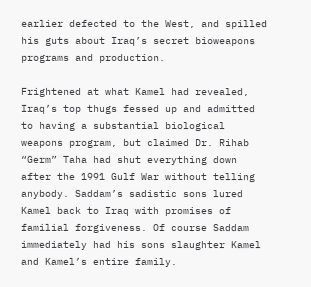earlier defected to the West, and spilled his guts about Iraq’s secret bioweapons programs and production.

Frightened at what Kamel had revealed, Iraq’s top thugs fessed up and admitted to having a substantial biological weapons program, but claimed Dr. Rihab “Germ” Taha had shut everything down after the 1991 Gulf War without telling anybody. Saddam’s sadistic sons lured Kamel back to Iraq with promises of familial forgiveness. Of course Saddam immediately had his sons slaughter Kamel and Kamel’s entire family.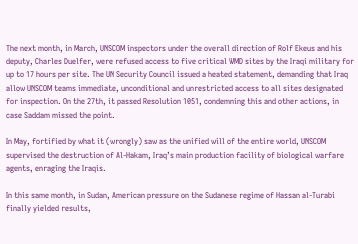The next month, in March, UNSCOM inspectors under the overall direction of Rolf Ekeus and his deputy, Charles Duelfer, were refused access to five critical WMD sites by the Iraqi military for up to 17 hours per site. The UN Security Council issued a heated statement, demanding that Iraq allow UNSCOM teams immediate, unconditional and unrestricted access to all sites designated for inspection. On the 27th, it passed Resolution 1051, condemning this and other actions, in case Saddam missed the point.

In May, fortified by what it (wrongly) saw as the unified will of the entire world, UNSCOM supervised the destruction of Al-Hakam, Iraq’s main production facility of biological warfare agents, enraging the Iraqis.

In this same month, in Sudan, American pressure on the Sudanese regime of Hassan al-Turabi finally yielded results,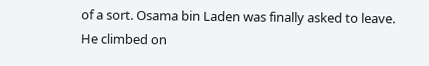of a sort. Osama bin Laden was finally asked to leave. He climbed on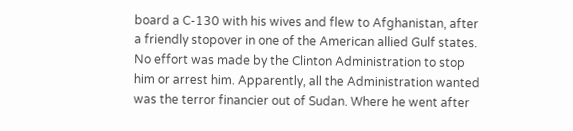board a C-130 with his wives and flew to Afghanistan, after a friendly stopover in one of the American allied Gulf states. No effort was made by the Clinton Administration to stop him or arrest him. Apparently, all the Administration wanted was the terror financier out of Sudan. Where he went after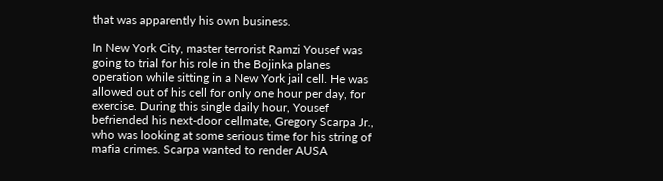that was apparently his own business.

In New York City, master terrorist Ramzi Yousef was going to trial for his role in the Bojinka planes operation while sitting in a New York jail cell. He was allowed out of his cell for only one hour per day, for exercise. During this single daily hour, Yousef befriended his next-door cellmate, Gregory Scarpa Jr., who was looking at some serious time for his string of mafia crimes. Scarpa wanted to render AUSA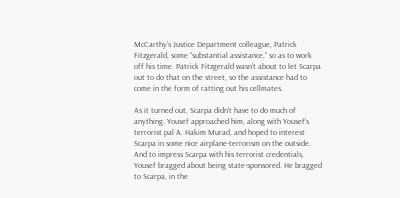McCarthy’s Justice Department colleague, Patrick Fitzgerald, some “substantial assistance,” so as to work off his time. Patrick Fitzgerald wasn’t about to let Scarpa out to do that on the street, so the assistance had to come in the form of ratting out his cellmates.

As it turned out, Scarpa didn’t have to do much of anything. Yousef approached him, along with Yousef’s terrorist pal A. Hakim Murad, and hoped to interest Scarpa in some nice airplane-terrorism on the outside. And to impress Scarpa with his terrorist credentials, Yousef bragged about being state-sponsored. He bragged to Scarpa, in the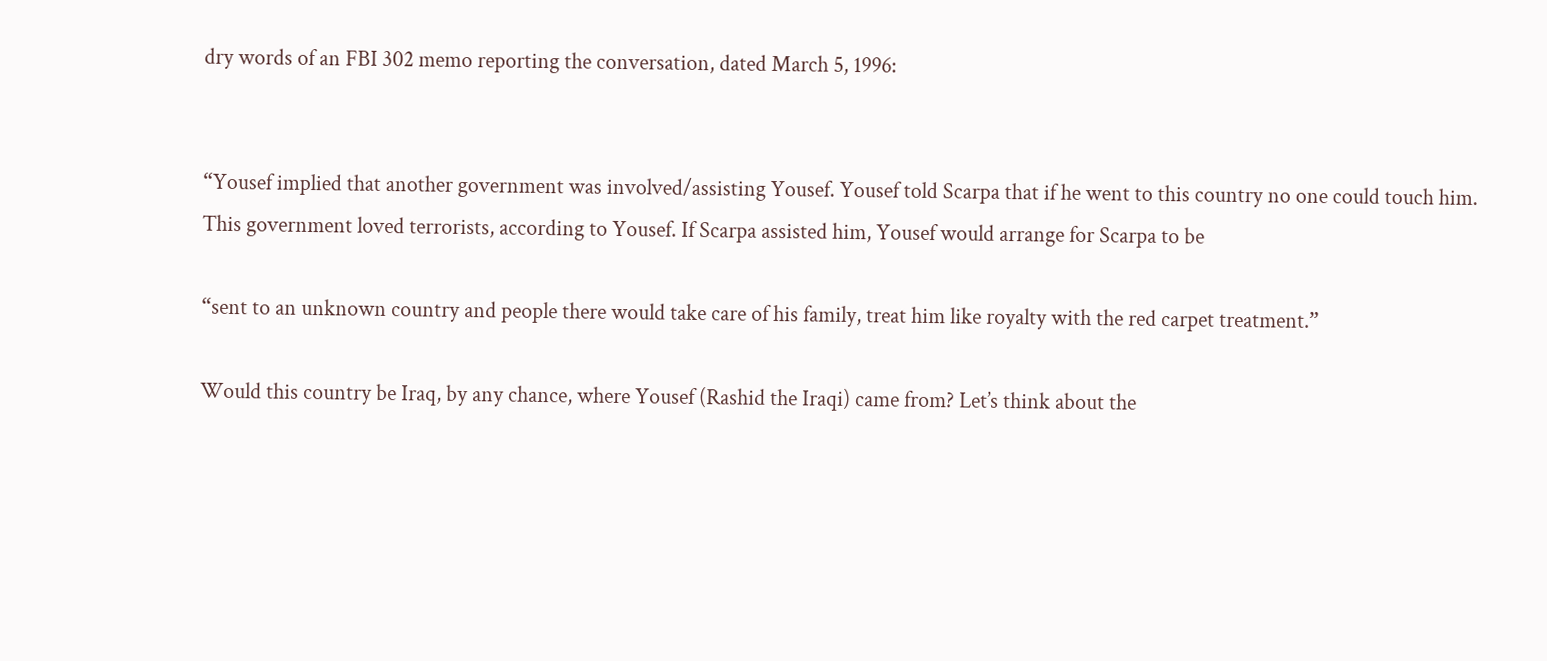dry words of an FBI 302 memo reporting the conversation, dated March 5, 1996:


“Yousef implied that another government was involved/assisting Yousef. Yousef told Scarpa that if he went to this country no one could touch him.
This government loved terrorists, according to Yousef. If Scarpa assisted him, Yousef would arrange for Scarpa to be

“sent to an unknown country and people there would take care of his family, treat him like royalty with the red carpet treatment.”

Would this country be Iraq, by any chance, where Yousef (Rashid the Iraqi) came from? Let’s think about the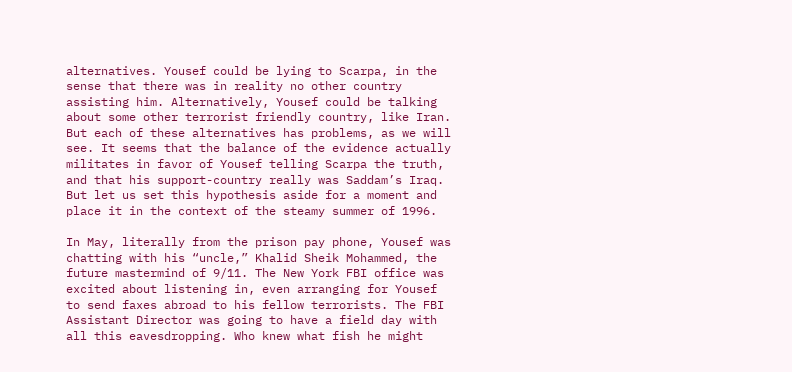alternatives. Yousef could be lying to Scarpa, in the sense that there was in reality no other country assisting him. Alternatively, Yousef could be talking about some other terrorist friendly country, like Iran. But each of these alternatives has problems, as we will see. It seems that the balance of the evidence actually militates in favor of Yousef telling Scarpa the truth, and that his support-country really was Saddam’s Iraq. But let us set this hypothesis aside for a moment and place it in the context of the steamy summer of 1996.

In May, literally from the prison pay phone, Yousef was chatting with his “uncle,” Khalid Sheik Mohammed, the future mastermind of 9/11. The New York FBI office was excited about listening in, even arranging for Yousef to send faxes abroad to his fellow terrorists. The FBI Assistant Director was going to have a field day with all this eavesdropping. Who knew what fish he might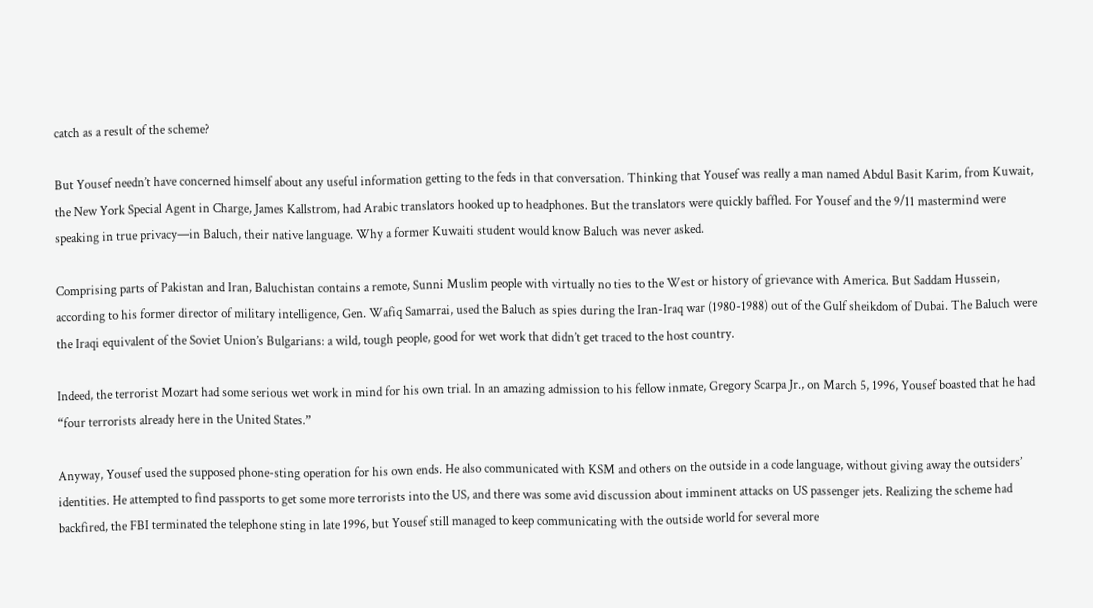catch as a result of the scheme?

But Yousef needn’t have concerned himself about any useful information getting to the feds in that conversation. Thinking that Yousef was really a man named Abdul Basit Karim, from Kuwait, the New York Special Agent in Charge, James Kallstrom, had Arabic translators hooked up to headphones. But the translators were quickly baffled. For Yousef and the 9/11 mastermind were speaking in true privacy—in Baluch, their native language. Why a former Kuwaiti student would know Baluch was never asked.

Comprising parts of Pakistan and Iran, Baluchistan contains a remote, Sunni Muslim people with virtually no ties to the West or history of grievance with America. But Saddam Hussein, according to his former director of military intelligence, Gen. Wafiq Samarrai, used the Baluch as spies during the Iran-Iraq war (1980-1988) out of the Gulf sheikdom of Dubai. The Baluch were the Iraqi equivalent of the Soviet Union’s Bulgarians: a wild, tough people, good for wet work that didn’t get traced to the host country.

Indeed, the terrorist Mozart had some serious wet work in mind for his own trial. In an amazing admission to his fellow inmate, Gregory Scarpa Jr., on March 5, 1996, Yousef boasted that he had “four terrorists already here in the United States.”

Anyway, Yousef used the supposed phone-sting operation for his own ends. He also communicated with KSM and others on the outside in a code language, without giving away the outsiders’ identities. He attempted to find passports to get some more terrorists into the US, and there was some avid discussion about imminent attacks on US passenger jets. Realizing the scheme had backfired, the FBI terminated the telephone sting in late 1996, but Yousef still managed to keep communicating with the outside world for several more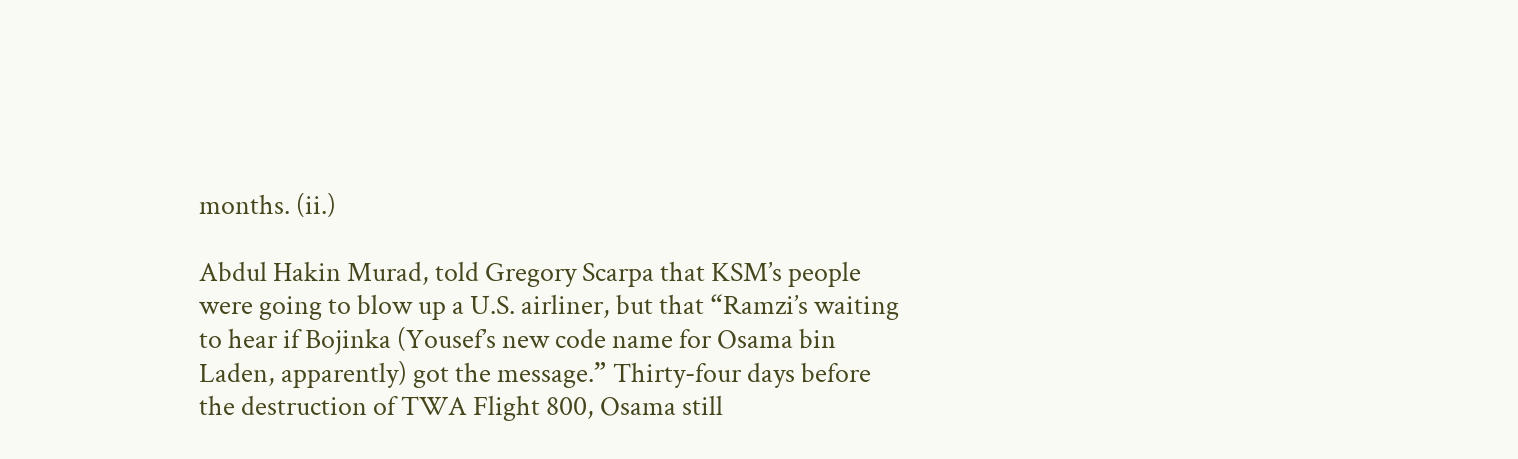months. (ii.)

Abdul Hakin Murad, told Gregory Scarpa that KSM’s people were going to blow up a U.S. airliner, but that “Ramzi’s waiting to hear if Bojinka (Yousef’s new code name for Osama bin Laden, apparently) got the message.” Thirty-four days before the destruction of TWA Flight 800, Osama still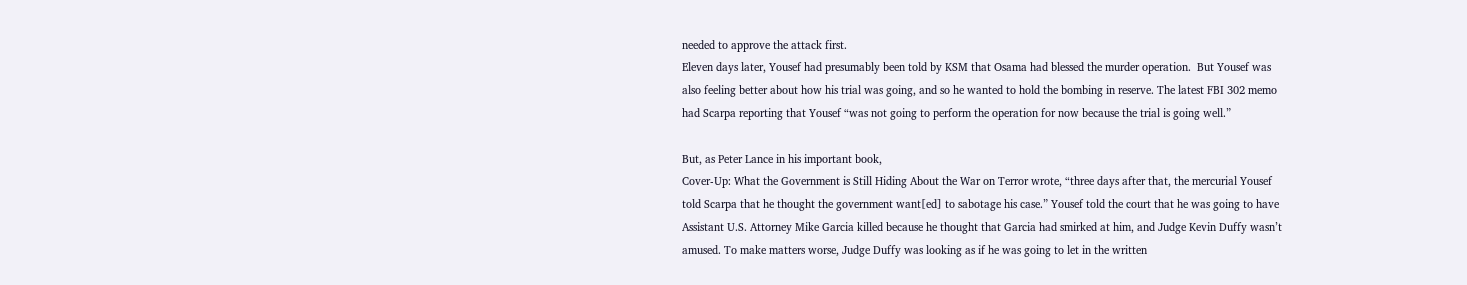needed to approve the attack first.
Eleven days later, Yousef had presumably been told by KSM that Osama had blessed the murder operation.  But Yousef was also feeling better about how his trial was going, and so he wanted to hold the bombing in reserve. The latest FBI 302 memo had Scarpa reporting that Yousef “was not going to perform the operation for now because the trial is going well.”

But, as Peter Lance in his important book,
Cover-Up: What the Government is Still Hiding About the War on Terror wrote, “three days after that, the mercurial Yousef told Scarpa that he thought the government want[ed] to sabotage his case.” Yousef told the court that he was going to have Assistant U.S. Attorney Mike Garcia killed because he thought that Garcia had smirked at him, and Judge Kevin Duffy wasn’t amused. To make matters worse, Judge Duffy was looking as if he was going to let in the written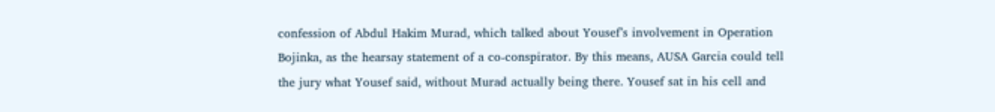confession of Abdul Hakim Murad, which talked about Yousef’s involvement in Operation Bojinka, as the hearsay statement of a co-conspirator. By this means, AUSA Garcia could tell the jury what Yousef said, without Murad actually being there. Yousef sat in his cell and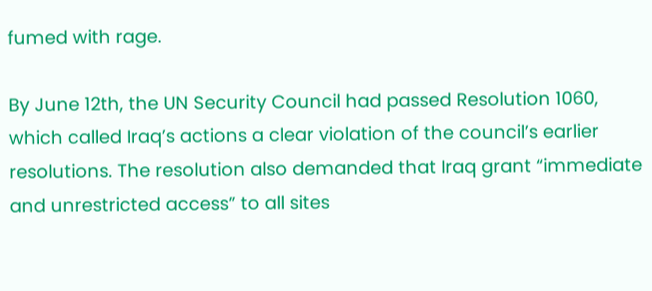fumed with rage.

By June 12th, the UN Security Council had passed Resolution 1060, which called Iraq’s actions a clear violation of the council’s earlier resolutions. The resolution also demanded that Iraq grant “immediate and unrestricted access” to all sites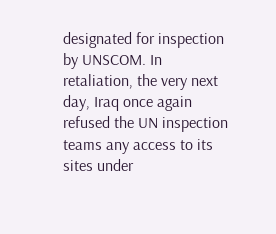designated for inspection by UNSCOM. In retaliation, the very next day, Iraq once again refused the UN inspection teams any access to its sites under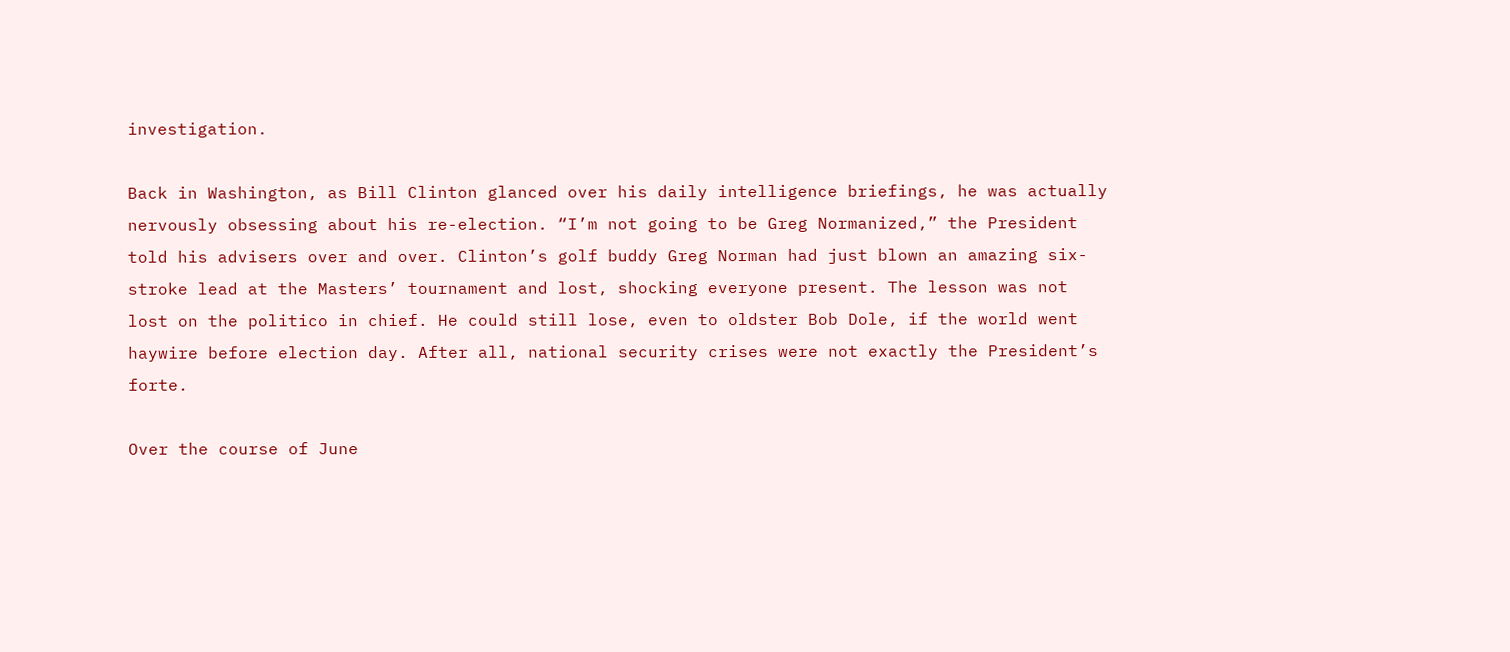investigation.

Back in Washington, as Bill Clinton glanced over his daily intelligence briefings, he was actually nervously obsessing about his re-election. “I’m not going to be Greg Normanized,” the President told his advisers over and over. Clinton’s golf buddy Greg Norman had just blown an amazing six-stroke lead at the Masters’ tournament and lost, shocking everyone present. The lesson was not lost on the politico in chief. He could still lose, even to oldster Bob Dole, if the world went haywire before election day. After all, national security crises were not exactly the President’s forte.

Over the course of June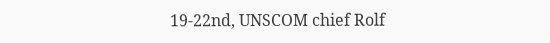19-22nd, UNSCOM chief Rolf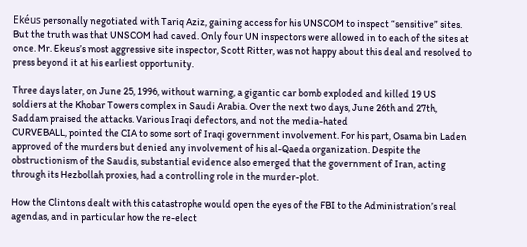Ekéus personally negotiated with Tariq Aziz, gaining access for his UNSCOM to inspect “sensitive” sites. But the truth was that UNSCOM had caved. Only four UN inspectors were allowed in to each of the sites at once. Mr. Ekeus’s most aggressive site inspector, Scott Ritter, was not happy about this deal and resolved to press beyond it at his earliest opportunity.

Three days later, on June 25, 1996, without warning, a gigantic car bomb exploded and killed 19 US soldiers at the Khobar Towers complex in Saudi Arabia. Over the next two days, June 26th and 27th, Saddam praised the attacks. Various Iraqi defectors, and not the media-hated
CURVEBALL, pointed the CIA to some sort of Iraqi government involvement. For his part, Osama bin Laden approved of the murders but denied any involvement of his al-Qaeda organization. Despite the obstructionism of the Saudis, substantial evidence also emerged that the government of Iran, acting through its Hezbollah proxies, had a controlling role in the murder-plot.

How the Clintons dealt with this catastrophe would open the eyes of the FBI to the Administration’s real agendas, and in particular how the re-elect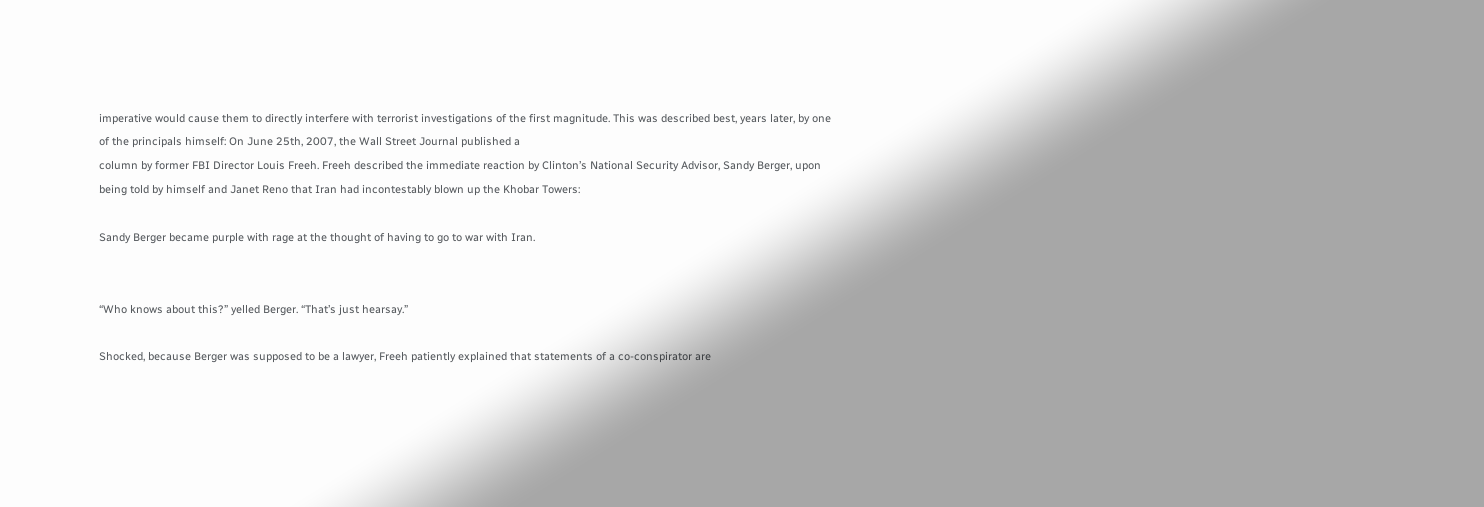imperative would cause them to directly interfere with terrorist investigations of the first magnitude. This was described best, years later, by one of the principals himself: On June 25th, 2007, the Wall Street Journal published a
column by former FBI Director Louis Freeh. Freeh described the immediate reaction by Clinton’s National Security Advisor, Sandy Berger, upon being told by himself and Janet Reno that Iran had incontestably blown up the Khobar Towers:

Sandy Berger became purple with rage at the thought of having to go to war with Iran.


“Who knows about this?” yelled Berger. “That’s just hearsay.”

Shocked, because Berger was supposed to be a lawyer, Freeh patiently explained that statements of a co-conspirator are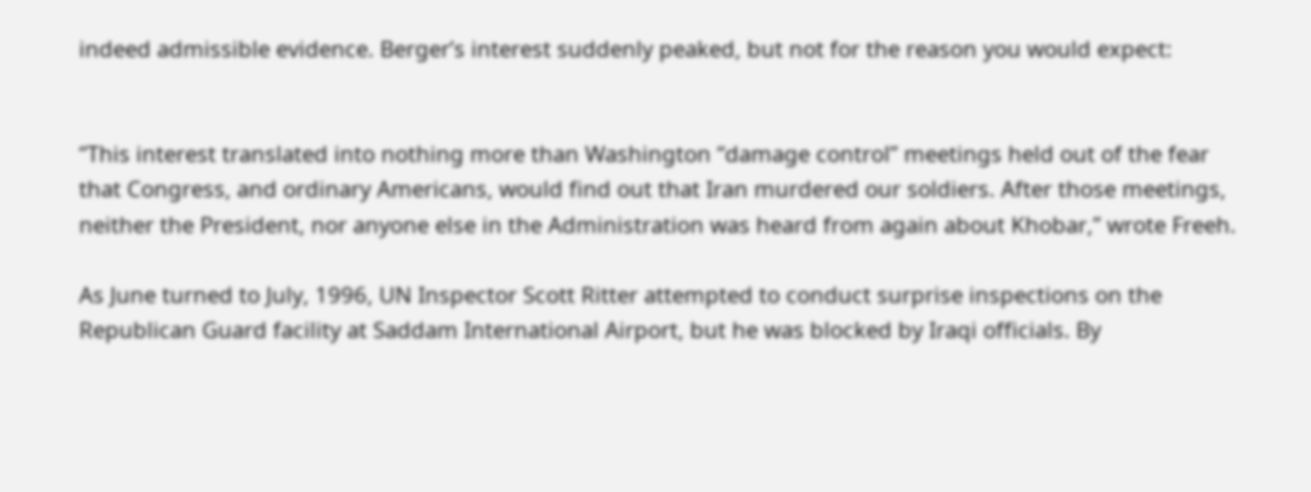indeed admissible evidence. Berger’s interest suddenly peaked, but not for the reason you would expect:


“This interest translated into nothing more than Washington “damage control” meetings held out of the fear that Congress, and ordinary Americans, would find out that Iran murdered our soldiers. After those meetings, neither the President, nor anyone else in the Administration was heard from again about Khobar,” wrote Freeh.

As June turned to July, 1996, UN Inspector Scott Ritter attempted to conduct surprise inspections on the Republican Guard facility at Saddam International Airport, but he was blocked by Iraqi officials. By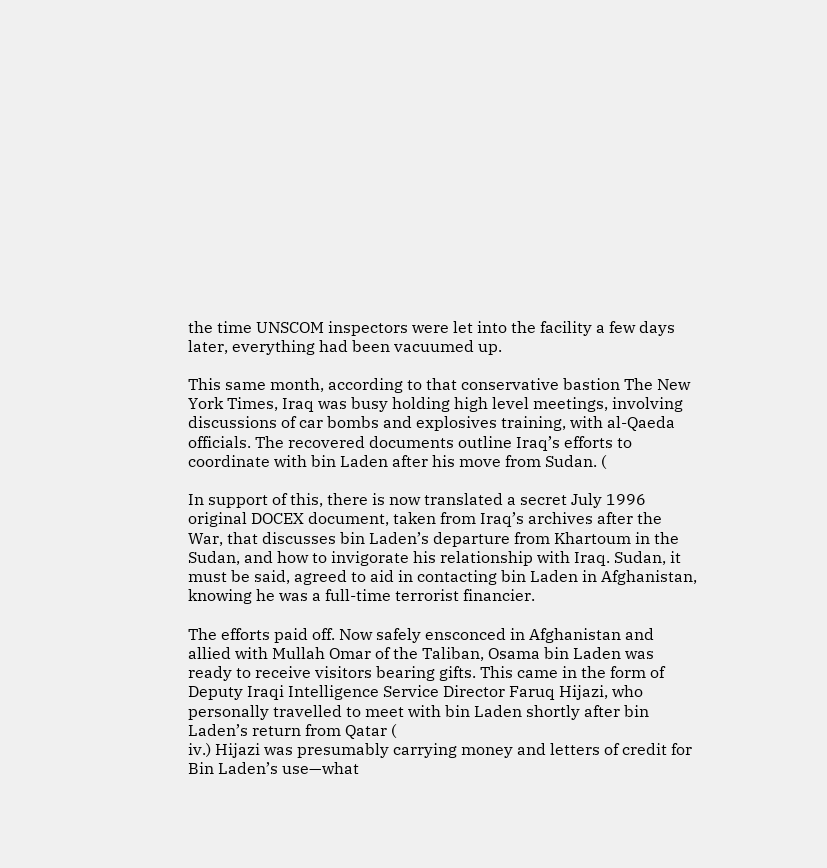the time UNSCOM inspectors were let into the facility a few days later, everything had been vacuumed up.

This same month, according to that conservative bastion The New York Times, Iraq was busy holding high level meetings, involving discussions of car bombs and explosives training, with al-Qaeda officials. The recovered documents outline Iraq’s efforts to coordinate with bin Laden after his move from Sudan. (

In support of this, there is now translated a secret July 1996 original DOCEX document, taken from Iraq’s archives after the War, that discusses bin Laden’s departure from Khartoum in the Sudan, and how to invigorate his relationship with Iraq. Sudan, it must be said, agreed to aid in contacting bin Laden in Afghanistan, knowing he was a full-time terrorist financier.

The efforts paid off. Now safely ensconced in Afghanistan and allied with Mullah Omar of the Taliban, Osama bin Laden was ready to receive visitors bearing gifts. This came in the form of Deputy Iraqi Intelligence Service Director Faruq Hijazi, who personally travelled to meet with bin Laden shortly after bin Laden’s return from Qatar (
iv.) Hijazi was presumably carrying money and letters of credit for Bin Laden’s use—what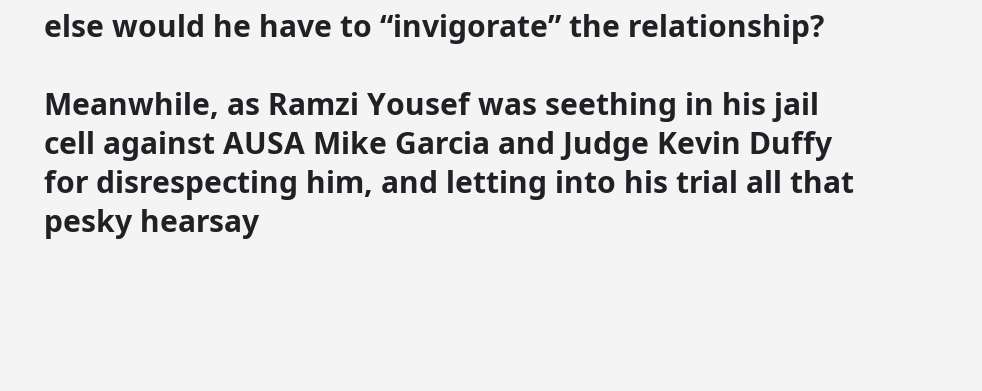else would he have to “invigorate” the relationship?

Meanwhile, as Ramzi Yousef was seething in his jail cell against AUSA Mike Garcia and Judge Kevin Duffy for disrespecting him, and letting into his trial all that pesky hearsay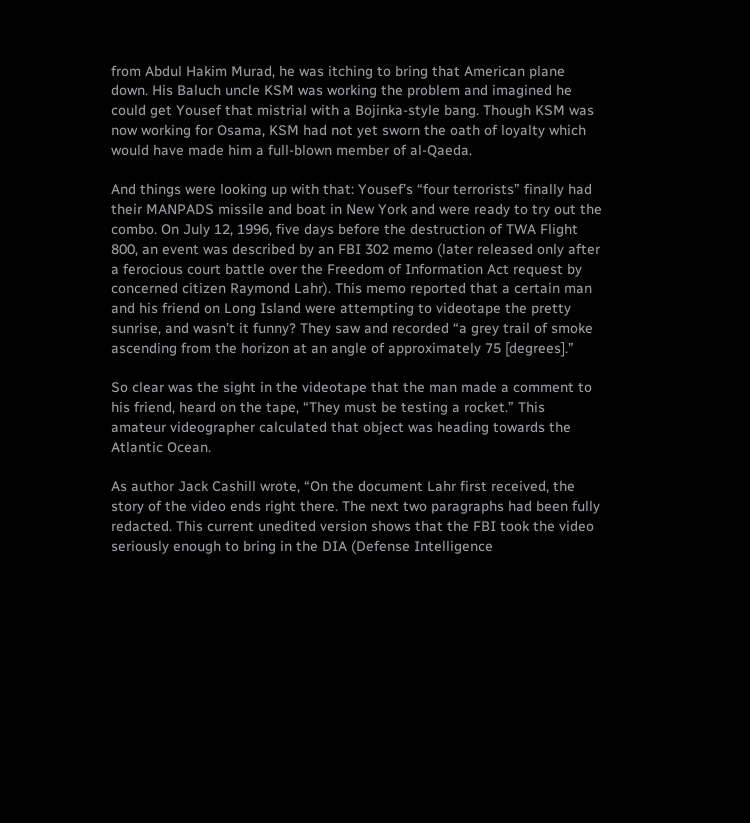from Abdul Hakim Murad, he was itching to bring that American plane down. His Baluch uncle KSM was working the problem and imagined he could get Yousef that mistrial with a Bojinka-style bang. Though KSM was now working for Osama, KSM had not yet sworn the oath of loyalty which would have made him a full-blown member of al-Qaeda.

And things were looking up with that: Yousef’s “four terrorists” finally had their MANPADS missile and boat in New York and were ready to try out the combo. On July 12, 1996, five days before the destruction of TWA Flight 800, an event was described by an FBI 302 memo (later released only after a ferocious court battle over the Freedom of Information Act request by concerned citizen Raymond Lahr). This memo reported that a certain man and his friend on Long Island were attempting to videotape the pretty sunrise, and wasn’t it funny? They saw and recorded “a grey trail of smoke ascending from the horizon at an angle of approximately 75 [degrees].”

So clear was the sight in the videotape that the man made a comment to his friend, heard on the tape, “They must be testing a rocket.” This amateur videographer calculated that object was heading towards the Atlantic Ocean.

As author Jack Cashill wrote, “On the document Lahr first received, the story of the video ends right there. The next two paragraphs had been fully redacted. This current unedited version shows that the FBI took the video seriously enough to bring in the DIA (Defense Intelligence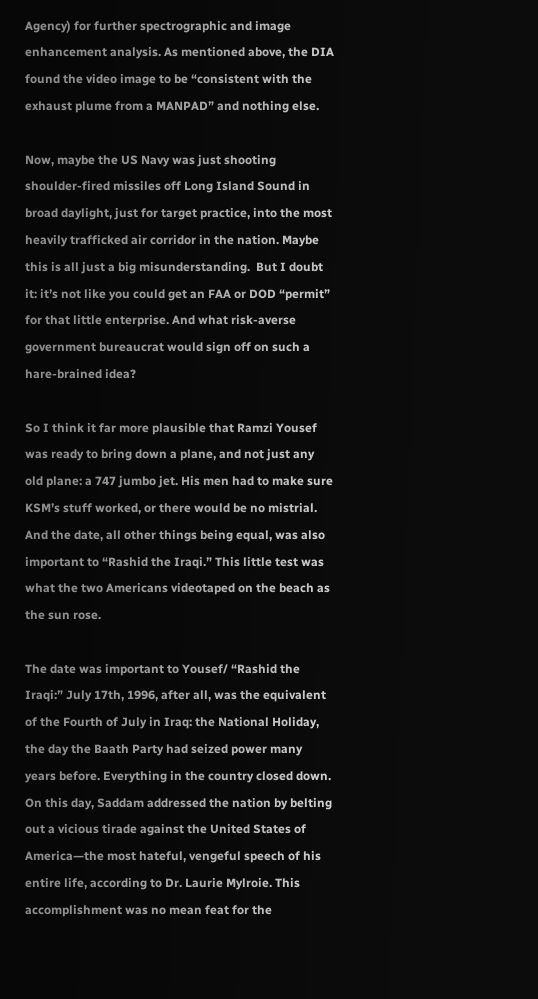Agency) for further spectrographic and image enhancement analysis. As mentioned above, the DIA found the video image to be “consistent with the exhaust plume from a MANPAD” and nothing else.

Now, maybe the US Navy was just shooting shoulder-fired missiles off Long Island Sound in broad daylight, just for target practice, into the most heavily trafficked air corridor in the nation. Maybe this is all just a big misunderstanding.  But I doubt it: it’s not like you could get an FAA or DOD “permit” for that little enterprise. And what risk-averse government bureaucrat would sign off on such a hare-brained idea?

So I think it far more plausible that Ramzi Yousef was ready to bring down a plane, and not just any old plane: a 747 jumbo jet. His men had to make sure KSM’s stuff worked, or there would be no mistrial. And the date, all other things being equal, was also important to “Rashid the Iraqi.” This little test was what the two Americans videotaped on the beach as the sun rose.

The date was important to Yousef/ “Rashid the Iraqi:” July 17th, 1996, after all, was the equivalent of the Fourth of July in Iraq: the National Holiday, the day the Baath Party had seized power many years before. Everything in the country closed down. On this day, Saddam addressed the nation by belting out a vicious tirade against the United States of America—the most hateful, vengeful speech of his entire life, according to Dr. Laurie Mylroie. This accomplishment was no mean feat for the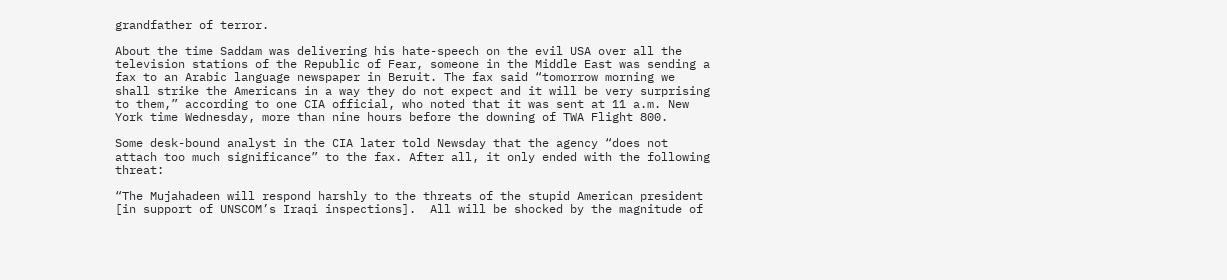grandfather of terror.

About the time Saddam was delivering his hate-speech on the evil USA over all the television stations of the Republic of Fear, someone in the Middle East was sending a fax to an Arabic language newspaper in Beruit. The fax said “tomorrow morning we shall strike the Americans in a way they do not expect and it will be very surprising to them,” according to one CIA official, who noted that it was sent at 11 a.m. New York time Wednesday, more than nine hours before the downing of TWA Flight 800.

Some desk-bound analyst in the CIA later told Newsday that the agency “does not attach too much significance” to the fax. After all, it only ended with the following threat:

“The Mujahadeen will respond harshly to the threats of the stupid American president [in support of UNSCOM’s Iraqi inspections].  All will be shocked by the magnitude of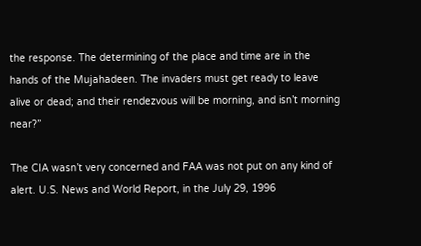the response. The determining of the place and time are in the hands of the Mujahadeen. The invaders must get ready to leave alive or dead; and their rendezvous will be morning, and isn’t morning near?”

The CIA wasn’t very concerned and FAA was not put on any kind of alert. U.S. News and World Report, in the July 29, 1996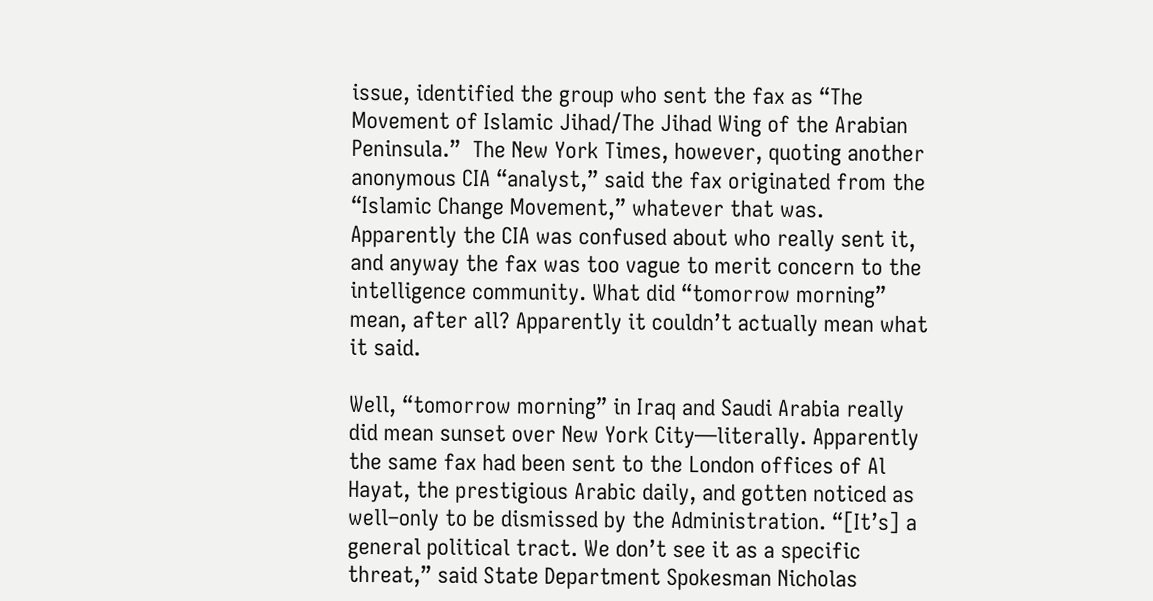issue, identified the group who sent the fax as “The Movement of Islamic Jihad/The Jihad Wing of the Arabian Peninsula.”  The New York Times, however, quoting another anonymous CIA “analyst,” said the fax originated from the “Islamic Change Movement,” whatever that was. Apparently the CIA was confused about who really sent it, and anyway the fax was too vague to merit concern to the intelligence community. What did “tomorrow morning” mean, after all? Apparently it couldn’t actually mean what it said.

Well, “tomorrow morning” in Iraq and Saudi Arabia really did mean sunset over New York City—literally. Apparently the same fax had been sent to the London offices of Al Hayat, the prestigious Arabic daily, and gotten noticed as well–only to be dismissed by the Administration. “[It’s] a general political tract. We don’t see it as a specific threat,” said State Department Spokesman Nicholas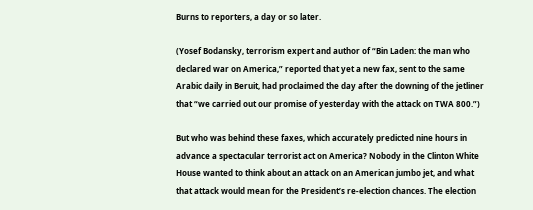Burns to reporters, a day or so later.

(Yosef Bodansky, terrorism expert and author of “Bin Laden: the man who declared war on America,” reported that yet a new fax, sent to the same Arabic daily in Beruit, had proclaimed the day after the downing of the jetliner that “we carried out our promise of yesterday with the attack on TWA 800.”)

But who was behind these faxes, which accurately predicted nine hours in advance a spectacular terrorist act on America? Nobody in the Clinton White House wanted to think about an attack on an American jumbo jet, and what that attack would mean for the President’s re-election chances. The election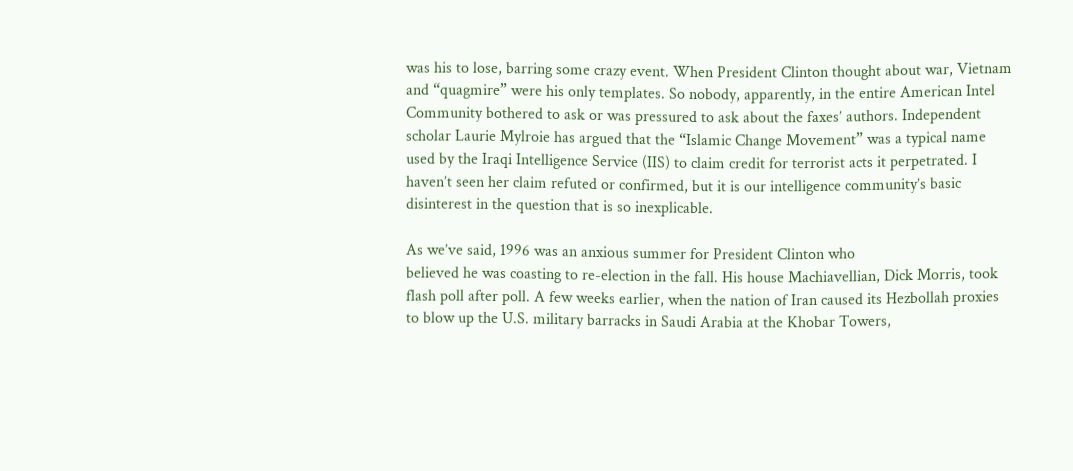was his to lose, barring some crazy event. When President Clinton thought about war, Vietnam and “quagmire” were his only templates. So nobody, apparently, in the entire American Intel Community bothered to ask or was pressured to ask about the faxes’ authors. Independent scholar Laurie Mylroie has argued that the “Islamic Change Movement” was a typical name used by the Iraqi Intelligence Service (IIS) to claim credit for terrorist acts it perpetrated. I haven’t seen her claim refuted or confirmed, but it is our intelligence community’s basic disinterest in the question that is so inexplicable.

As we’ve said, 1996 was an anxious summer for President Clinton who
believed he was coasting to re-election in the fall. His house Machiavellian, Dick Morris, took flash poll after poll. A few weeks earlier, when the nation of Iran caused its Hezbollah proxies to blow up the U.S. military barracks in Saudi Arabia at the Khobar Towers,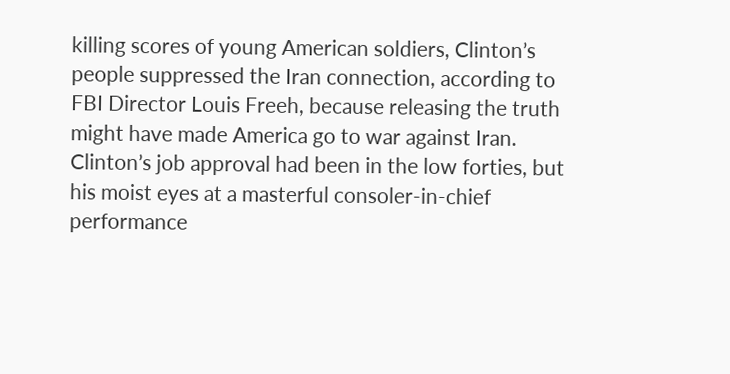killing scores of young American soldiers, Clinton’s people suppressed the Iran connection, according to FBI Director Louis Freeh, because releasing the truth might have made America go to war against Iran. Clinton’s job approval had been in the low forties, but his moist eyes at a masterful consoler-in-chief performance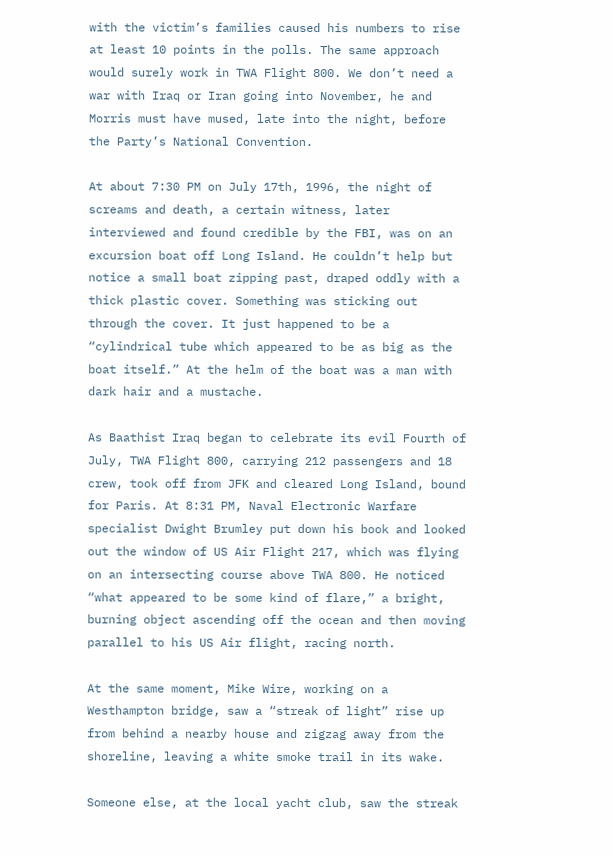with the victim’s families caused his numbers to rise at least 10 points in the polls. The same approach would surely work in TWA Flight 800. We don’t need a war with Iraq or Iran going into November, he and Morris must have mused, late into the night, before the Party’s National Convention.

At about 7:30 PM on July 17th, 1996, the night of screams and death, a certain witness, later interviewed and found credible by the FBI, was on an excursion boat off Long Island. He couldn’t help but notice a small boat zipping past, draped oddly with a thick plastic cover. Something was sticking out through the cover. It just happened to be a “cylindrical tube which appeared to be as big as the boat itself.” At the helm of the boat was a man with dark hair and a mustache.

As Baathist Iraq began to celebrate its evil Fourth of July, TWA Flight 800, carrying 212 passengers and 18 crew, took off from JFK and cleared Long Island, bound for Paris. At 8:31 PM, Naval Electronic Warfare specialist Dwight Brumley put down his book and looked out the window of US Air Flight 217, which was flying on an intersecting course above TWA 800. He noticed “what appeared to be some kind of flare,” a bright, burning object ascending off the ocean and then moving parallel to his US Air flight, racing north.

At the same moment, Mike Wire, working on a Westhampton bridge, saw a “streak of light” rise up from behind a nearby house and zigzag away from the shoreline, leaving a white smoke trail in its wake.

Someone else, at the local yacht club, saw the streak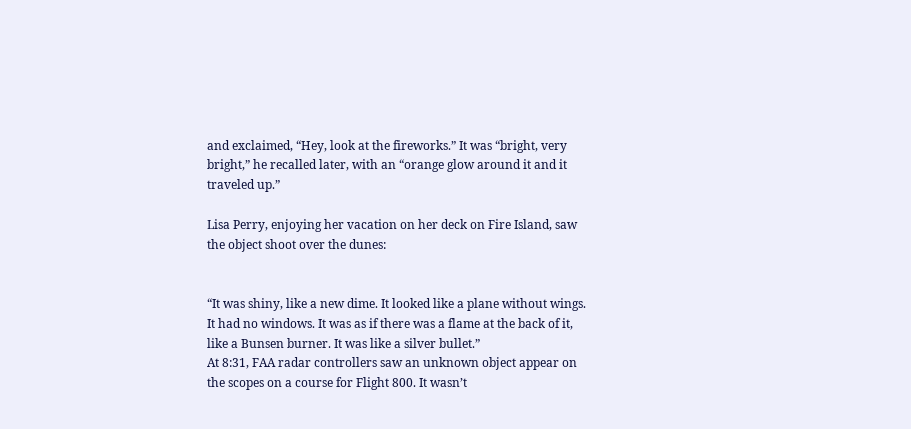and exclaimed, “Hey, look at the fireworks.” It was “bright, very bright,” he recalled later, with an “orange glow around it and it traveled up.”

Lisa Perry, enjoying her vacation on her deck on Fire Island, saw the object shoot over the dunes:


“It was shiny, like a new dime. It looked like a plane without wings. It had no windows. It was as if there was a flame at the back of it, like a Bunsen burner. It was like a silver bullet.”
At 8:31, FAA radar controllers saw an unknown object appear on the scopes on a course for Flight 800. It wasn’t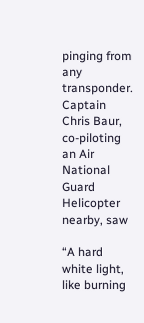pinging from any transponder. Captain Chris Baur, co-piloting an Air National Guard Helicopter nearby, saw

“A hard white light, like burning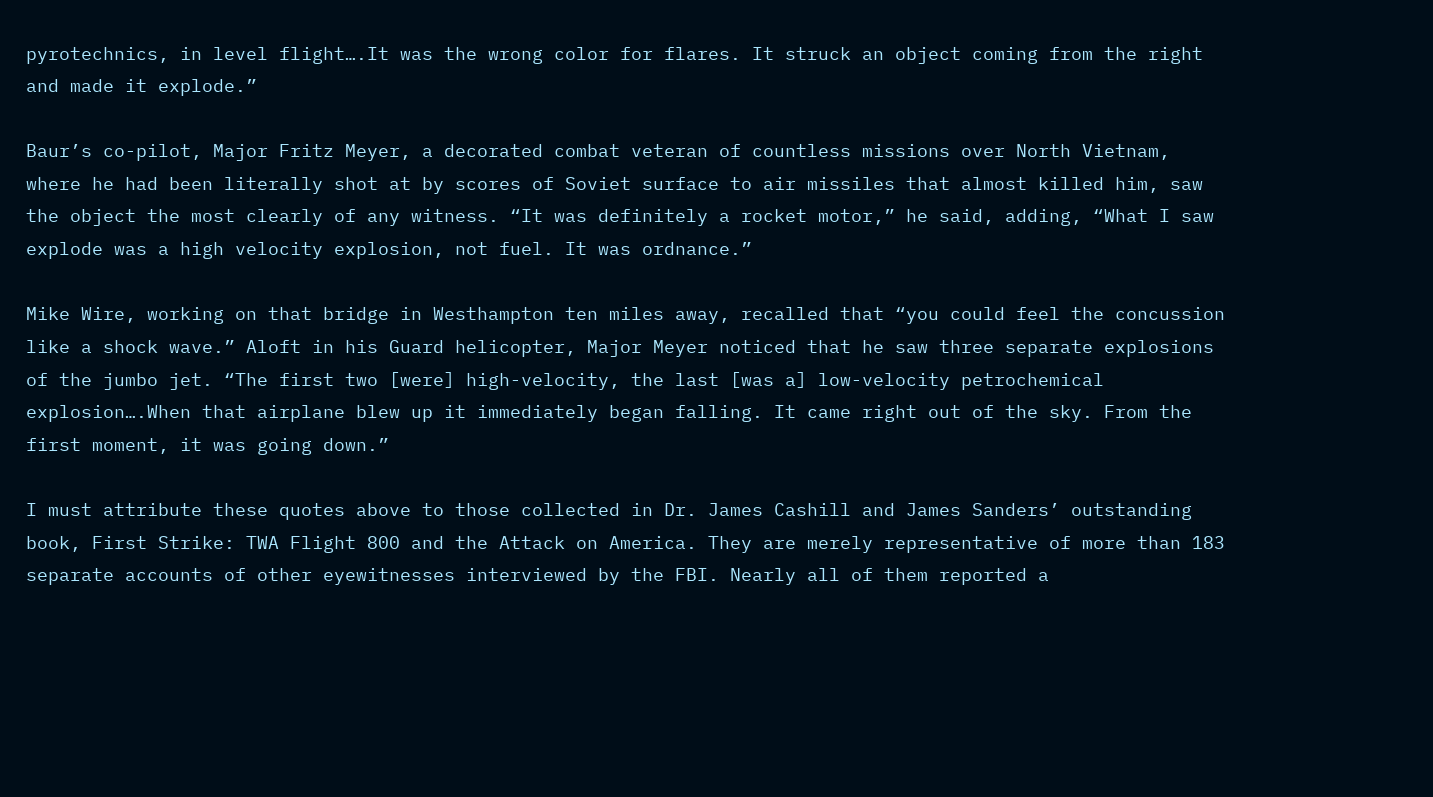pyrotechnics, in level flight….It was the wrong color for flares. It struck an object coming from the right and made it explode.”

Baur’s co-pilot, Major Fritz Meyer, a decorated combat veteran of countless missions over North Vietnam, where he had been literally shot at by scores of Soviet surface to air missiles that almost killed him, saw the object the most clearly of any witness. “It was definitely a rocket motor,” he said, adding, “What I saw explode was a high velocity explosion, not fuel. It was ordnance.”

Mike Wire, working on that bridge in Westhampton ten miles away, recalled that “you could feel the concussion like a shock wave.” Aloft in his Guard helicopter, Major Meyer noticed that he saw three separate explosions of the jumbo jet. “The first two [were] high-velocity, the last [was a] low-velocity petrochemical explosion….When that airplane blew up it immediately began falling. It came right out of the sky. From the first moment, it was going down.”

I must attribute these quotes above to those collected in Dr. James Cashill and James Sanders’ outstanding book, First Strike: TWA Flight 800 and the Attack on America. They are merely representative of more than 183 separate accounts of other eyewitnesses interviewed by the FBI. Nearly all of them reported a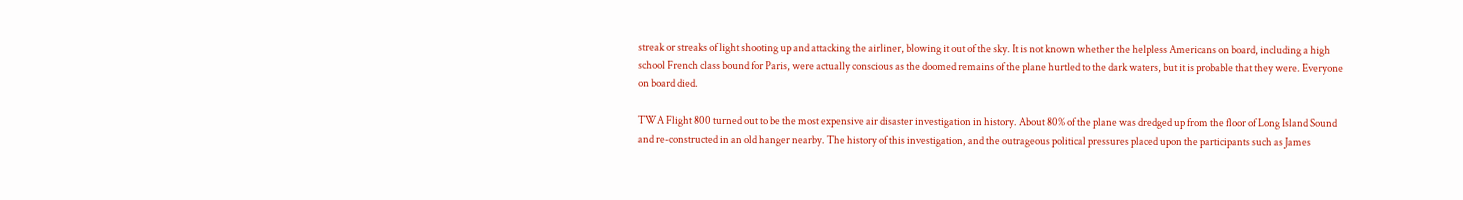streak or streaks of light shooting up and attacking the airliner, blowing it out of the sky. It is not known whether the helpless Americans on board, including a high school French class bound for Paris, were actually conscious as the doomed remains of the plane hurtled to the dark waters, but it is probable that they were. Everyone on board died.

TWA Flight 800 turned out to be the most expensive air disaster investigation in history. About 80% of the plane was dredged up from the floor of Long Island Sound and re-constructed in an old hanger nearby. The history of this investigation, and the outrageous political pressures placed upon the participants such as James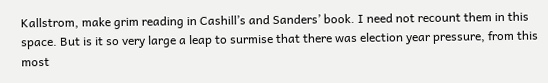Kallstrom, make grim reading in Cashill’s and Sanders’ book. I need not recount them in this space. But is it so very large a leap to surmise that there was election year pressure, from this most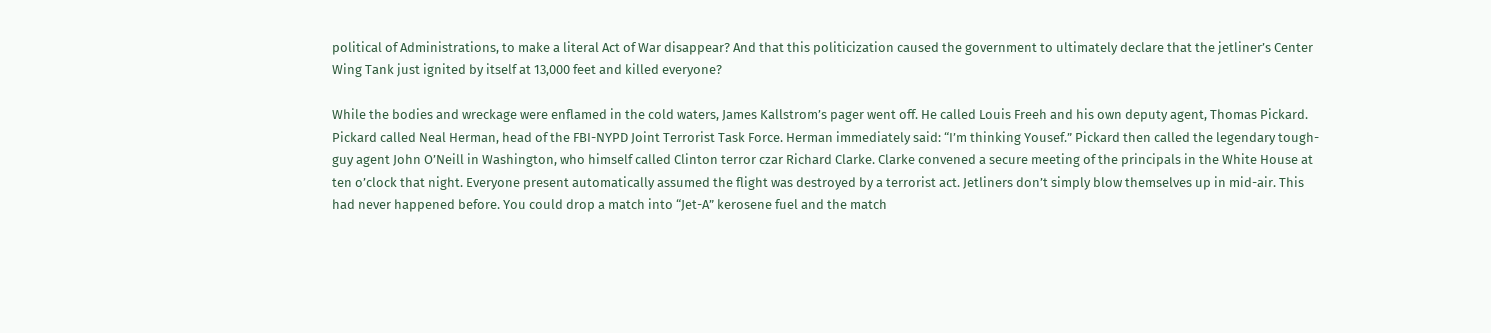political of Administrations, to make a literal Act of War disappear? And that this politicization caused the government to ultimately declare that the jetliner’s Center Wing Tank just ignited by itself at 13,000 feet and killed everyone?

While the bodies and wreckage were enflamed in the cold waters, James Kallstrom’s pager went off. He called Louis Freeh and his own deputy agent, Thomas Pickard. Pickard called Neal Herman, head of the FBI-NYPD Joint Terrorist Task Force. Herman immediately said: “I’m thinking Yousef.” Pickard then called the legendary tough-guy agent John O’Neill in Washington, who himself called Clinton terror czar Richard Clarke. Clarke convened a secure meeting of the principals in the White House at ten o’clock that night. Everyone present automatically assumed the flight was destroyed by a terrorist act. Jetliners don’t simply blow themselves up in mid-air. This had never happened before. You could drop a match into “Jet-A” kerosene fuel and the match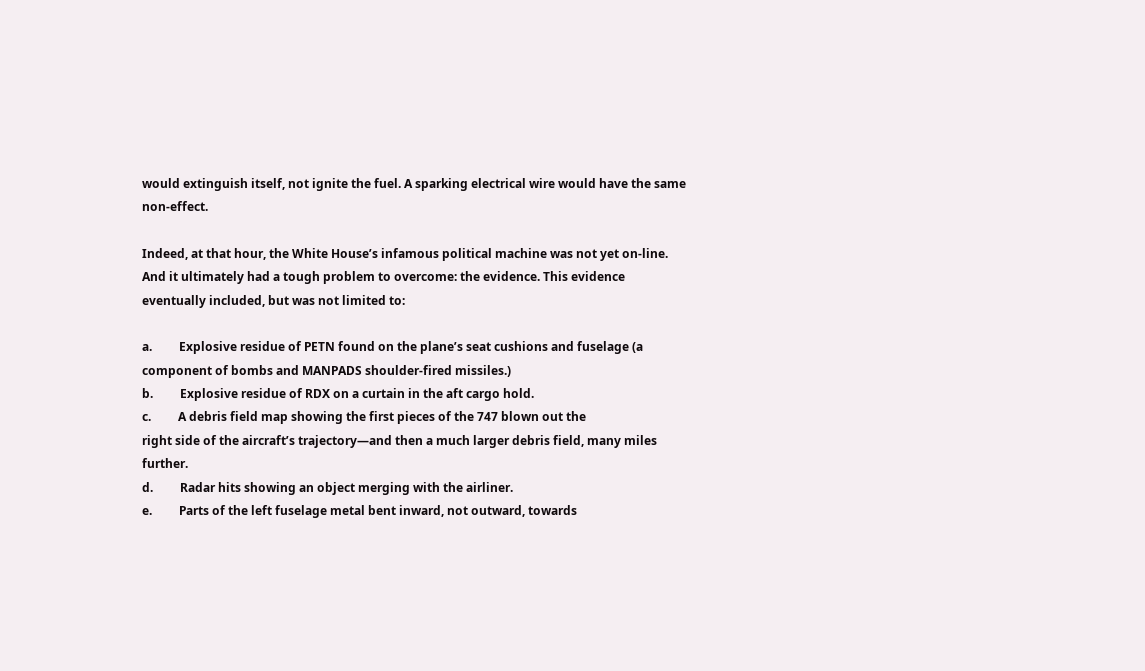would extinguish itself, not ignite the fuel. A sparking electrical wire would have the same non-effect.

Indeed, at that hour, the White House’s infamous political machine was not yet on-line. And it ultimately had a tough problem to overcome: the evidence. This evidence eventually included, but was not limited to:

a.         Explosive residue of PETN found on the plane’s seat cushions and fuselage (a component of bombs and MANPADS shoulder-fired missiles.)
b.         Explosive residue of RDX on a curtain in the aft cargo hold.
c.         A debris field map showing the first pieces of the 747 blown out the
right side of the aircraft’s trajectory—and then a much larger debris field, many miles further.
d.         Radar hits showing an object merging with the airliner.
e.         Parts of the left fuselage metal bent inward, not outward, towards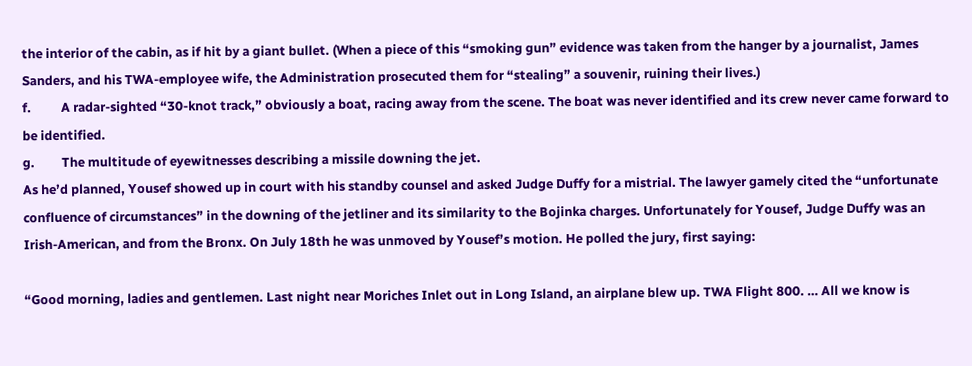the interior of the cabin, as if hit by a giant bullet. (When a piece of this “smoking gun” evidence was taken from the hanger by a journalist, James Sanders, and his TWA-employee wife, the Administration prosecuted them for “stealing” a souvenir, ruining their lives.)
f.          A radar-sighted “30-knot track,” obviously a boat, racing away from the scene. The boat was never identified and its crew never came forward to be identified.
g.         The multitude of eyewitnesses describing a missile downing the jet.
As he’d planned, Yousef showed up in court with his standby counsel and asked Judge Duffy for a mistrial. The lawyer gamely cited the “unfortunate confluence of circumstances” in the downing of the jetliner and its similarity to the Bojinka charges. Unfortunately for Yousef, Judge Duffy was an Irish-American, and from the Bronx. On July 18th he was unmoved by Yousef’s motion. He polled the jury, first saying:

“Good morning, ladies and gentlemen. Last night near Moriches Inlet out in Long Island, an airplane blew up. TWA Flight 800. … All we know is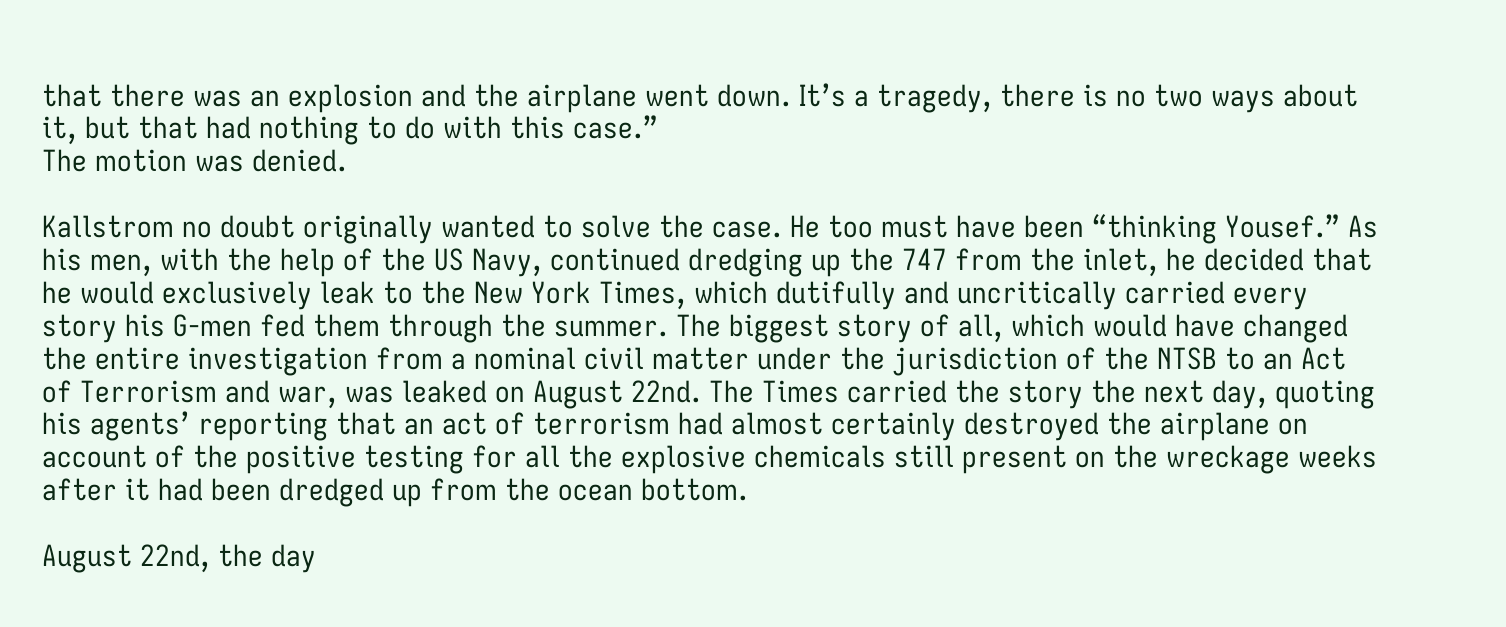that there was an explosion and the airplane went down. It’s a tragedy, there is no two ways about it, but that had nothing to do with this case.”
The motion was denied.

Kallstrom no doubt originally wanted to solve the case. He too must have been “thinking Yousef.” As his men, with the help of the US Navy, continued dredging up the 747 from the inlet, he decided that he would exclusively leak to the New York Times, which dutifully and uncritically carried every story his G-men fed them through the summer. The biggest story of all, which would have changed the entire investigation from a nominal civil matter under the jurisdiction of the NTSB to an Act of Terrorism and war, was leaked on August 22nd. The Times carried the story the next day, quoting his agents’ reporting that an act of terrorism had almost certainly destroyed the airplane on account of the positive testing for all the explosive chemicals still present on the wreckage weeks after it had been dredged up from the ocean bottom.

August 22nd, the day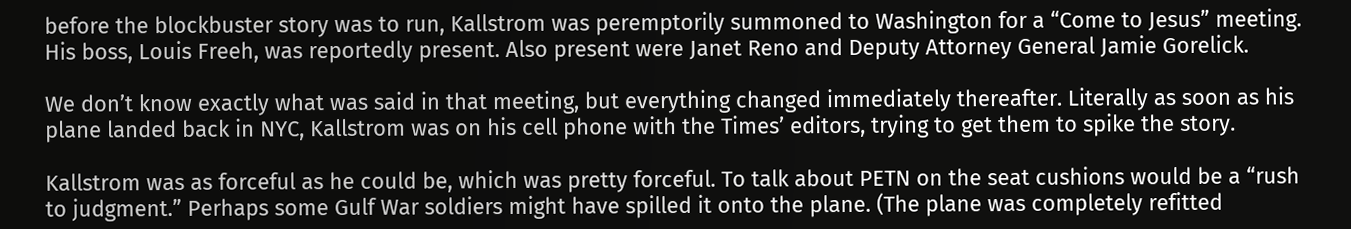before the blockbuster story was to run, Kallstrom was peremptorily summoned to Washington for a “Come to Jesus” meeting. His boss, Louis Freeh, was reportedly present. Also present were Janet Reno and Deputy Attorney General Jamie Gorelick.

We don’t know exactly what was said in that meeting, but everything changed immediately thereafter. Literally as soon as his plane landed back in NYC, Kallstrom was on his cell phone with the Times’ editors, trying to get them to spike the story.

Kallstrom was as forceful as he could be, which was pretty forceful. To talk about PETN on the seat cushions would be a “rush to judgment.” Perhaps some Gulf War soldiers might have spilled it onto the plane. (The plane was completely refitted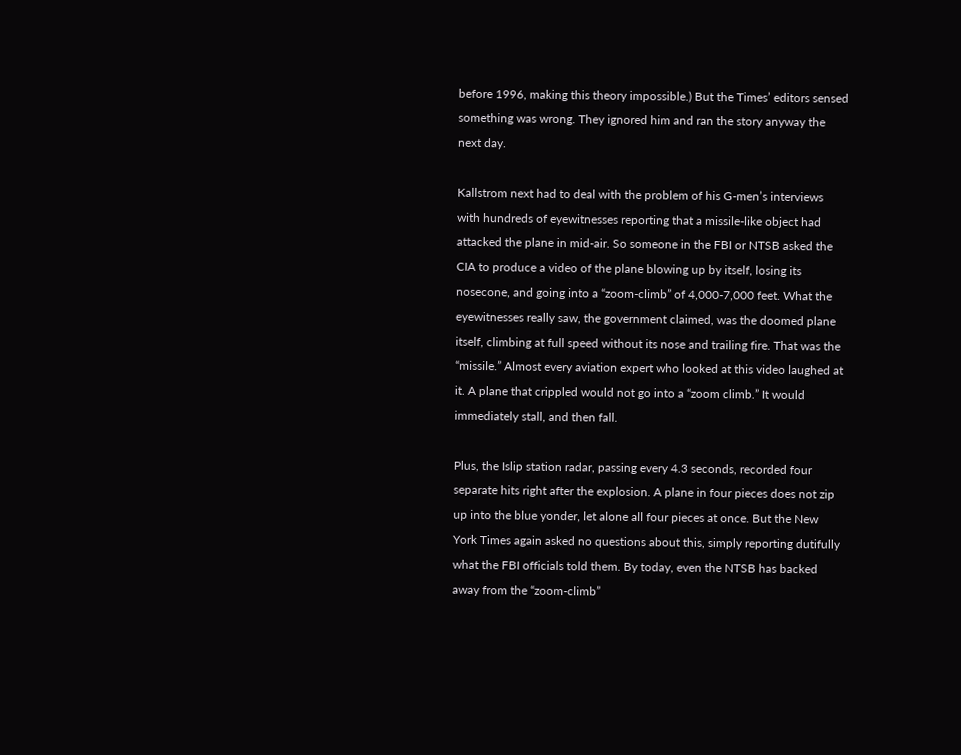before 1996, making this theory impossible.) But the Times’ editors sensed something was wrong. They ignored him and ran the story anyway the next day.

Kallstrom next had to deal with the problem of his G-men’s interviews with hundreds of eyewitnesses reporting that a missile-like object had attacked the plane in mid-air. So someone in the FBI or NTSB asked the CIA to produce a video of the plane blowing up by itself, losing its nosecone, and going into a “zoom-climb” of 4,000-7,000 feet. What the eyewitnesses really saw, the government claimed, was the doomed plane itself, climbing at full speed without its nose and trailing fire. That was the “missile.” Almost every aviation expert who looked at this video laughed at it. A plane that crippled would not go into a “zoom climb.” It would immediately stall, and then fall.

Plus, the Islip station radar, passing every 4.3 seconds, recorded four separate hits right after the explosion. A plane in four pieces does not zip up into the blue yonder, let alone all four pieces at once. But the New York Times again asked no questions about this, simply reporting dutifully what the FBI officials told them. By today, even the NTSB has backed away from the “zoom-climb”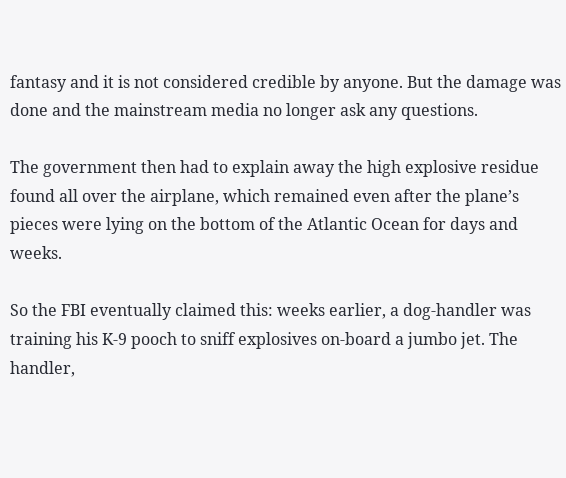fantasy and it is not considered credible by anyone. But the damage was done and the mainstream media no longer ask any questions.

The government then had to explain away the high explosive residue found all over the airplane, which remained even after the plane’s pieces were lying on the bottom of the Atlantic Ocean for days and weeks.

So the FBI eventually claimed this: weeks earlier, a dog-handler was training his K-9 pooch to sniff explosives on-board a jumbo jet. The handler,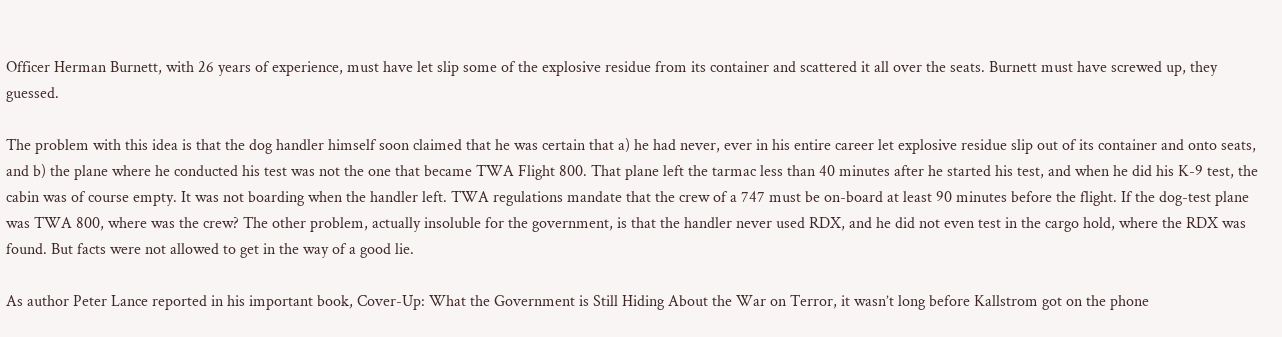Officer Herman Burnett, with 26 years of experience, must have let slip some of the explosive residue from its container and scattered it all over the seats. Burnett must have screwed up, they guessed.

The problem with this idea is that the dog handler himself soon claimed that he was certain that a) he had never, ever in his entire career let explosive residue slip out of its container and onto seats, and b) the plane where he conducted his test was not the one that became TWA Flight 800. That plane left the tarmac less than 40 minutes after he started his test, and when he did his K-9 test, the cabin was of course empty. It was not boarding when the handler left. TWA regulations mandate that the crew of a 747 must be on-board at least 90 minutes before the flight. If the dog-test plane was TWA 800, where was the crew? The other problem, actually insoluble for the government, is that the handler never used RDX, and he did not even test in the cargo hold, where the RDX was found. But facts were not allowed to get in the way of a good lie.

As author Peter Lance reported in his important book, Cover-Up: What the Government is Still Hiding About the War on Terror, it wasn’t long before Kallstrom got on the phone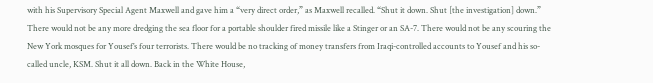with his Supervisory Special Agent Maxwell and gave him a “very direct order,” as Maxwell recalled. “Shut it down. Shut [the investigation] down.” There would not be any more dredging the sea floor for a portable shoulder fired missile like a Stinger or an SA-7. There would not be any scouring the New York mosques for Yousef’s four terrorists. There would be no tracking of money transfers from Iraqi-controlled accounts to Yousef and his so-called uncle, KSM. Shut it all down. Back in the White House,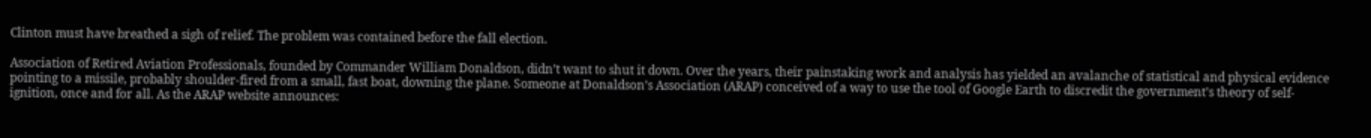Clinton must have breathed a sigh of relief. The problem was contained before the fall election.

Association of Retired Aviation Professionals, founded by Commander William Donaldson, didn’t want to shut it down. Over the years, their painstaking work and analysis has yielded an avalanche of statistical and physical evidence pointing to a missile, probably shoulder-fired from a small, fast boat, downing the plane. Someone at Donaldson’s Association (ARAP) conceived of a way to use the tool of Google Earth to discredit the government’s theory of self-ignition, once and for all. As the ARAP website announces: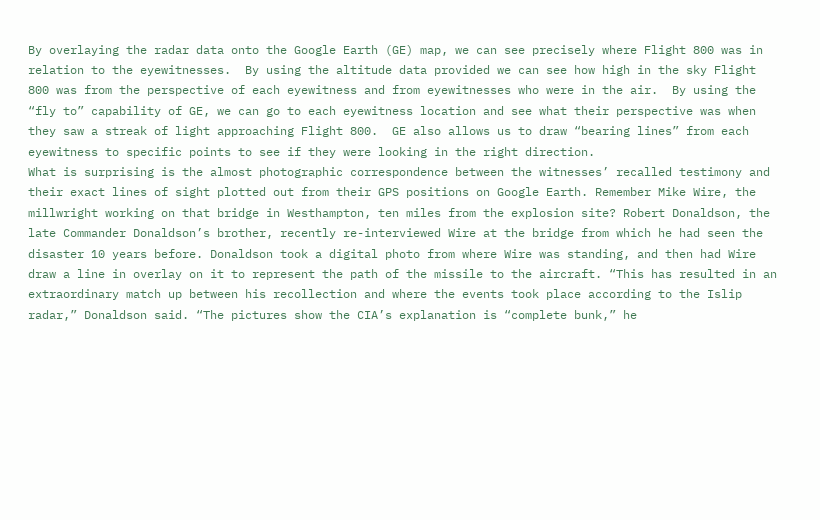By overlaying the radar data onto the Google Earth (GE) map, we can see precisely where Flight 800 was in relation to the eyewitnesses.  By using the altitude data provided we can see how high in the sky Flight 800 was from the perspective of each eyewitness and from eyewitnesses who were in the air.  By using the “fly to” capability of GE, we can go to each eyewitness location and see what their perspective was when they saw a streak of light approaching Flight 800.  GE also allows us to draw “bearing lines” from each eyewitness to specific points to see if they were looking in the right direction.
What is surprising is the almost photographic correspondence between the witnesses’ recalled testimony and their exact lines of sight plotted out from their GPS positions on Google Earth. Remember Mike Wire, the millwright working on that bridge in Westhampton, ten miles from the explosion site? Robert Donaldson, the late Commander Donaldson’s brother, recently re-interviewed Wire at the bridge from which he had seen the disaster 10 years before. Donaldson took a digital photo from where Wire was standing, and then had Wire draw a line in overlay on it to represent the path of the missile to the aircraft. “This has resulted in an extraordinary match up between his recollection and where the events took place according to the Islip radar,” Donaldson said. “The pictures show the CIA’s explanation is “complete bunk,” he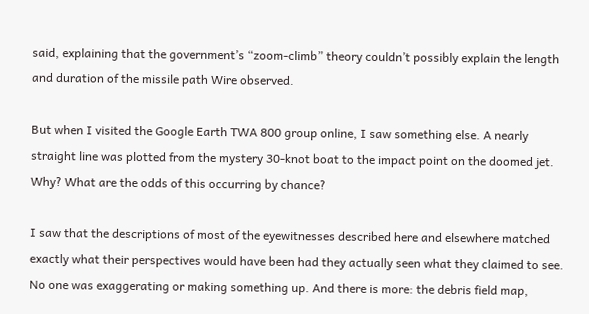said, explaining that the government’s “zoom-climb” theory couldn’t possibly explain the length and duration of the missile path Wire observed.

But when I visited the Google Earth TWA 800 group online, I saw something else. A nearly straight line was plotted from the mystery 30-knot boat to the impact point on the doomed jet. Why? What are the odds of this occurring by chance?

I saw that the descriptions of most of the eyewitnesses described here and elsewhere matched exactly what their perspectives would have been had they actually seen what they claimed to see. No one was exaggerating or making something up. And there is more: the debris field map,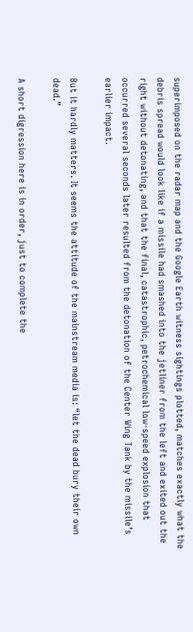superimposed on the radar map and the Google Earth witness sightings plotted, matches exactly what the debris spread would look like if a missile had smashed into the jetliner from the left and exited out the right without detonating, and that the final, catastrophic, petrochemical low-speed explosion that occurred several seconds later resulted from the detonation of the Center Wing Tank by the missile’s earlier impact.

But it hardly matters. It seems the attitude of the mainstream media is: “let the dead bury their own dead.”

A short digression here is in order, just to complete the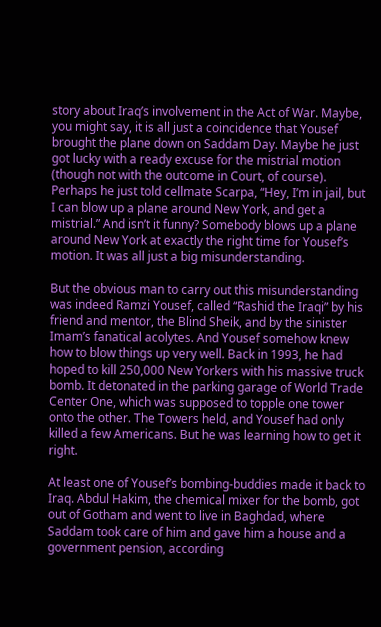story about Iraq’s involvement in the Act of War. Maybe, you might say, it is all just a coincidence that Yousef brought the plane down on Saddam Day. Maybe he just got lucky with a ready excuse for the mistrial motion (though not with the outcome in Court, of course). Perhaps he just told cellmate Scarpa, “Hey, I’m in jail, but I can blow up a plane around New York, and get a mistrial.” And isn’t it funny? Somebody blows up a plane around New York at exactly the right time for Yousef’s motion. It was all just a big misunderstanding.

But the obvious man to carry out this misunderstanding was indeed Ramzi Yousef, called “Rashid the Iraqi” by his friend and mentor, the Blind Sheik, and by the sinister Imam’s fanatical acolytes. And Yousef somehow knew how to blow things up very well. Back in 1993, he had hoped to kill 250,000 New Yorkers with his massive truck bomb. It detonated in the parking garage of World Trade Center One, which was supposed to topple one tower onto the other. The Towers held, and Yousef had only killed a few Americans. But he was learning how to get it right.

At least one of Yousef’s bombing-buddies made it back to Iraq. Abdul Hakim, the chemical mixer for the bomb, got out of Gotham and went to live in Baghdad, where Saddam took care of him and gave him a house and a government pension, according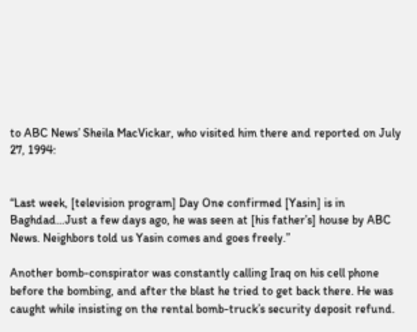to ABC News’ Sheila MacVickar, who visited him there and reported on July 27, 1994:


“Last week, [television program] Day One confirmed [Yasin] is in Baghdad…Just a few days ago, he was seen at [his father’s] house by ABC News. Neighbors told us Yasin comes and goes freely.”

Another bomb-conspirator was constantly calling Iraq on his cell phone before the bombing, and after the blast he tried to get back there. He was caught while insisting on the rental bomb-truck’s security deposit refund.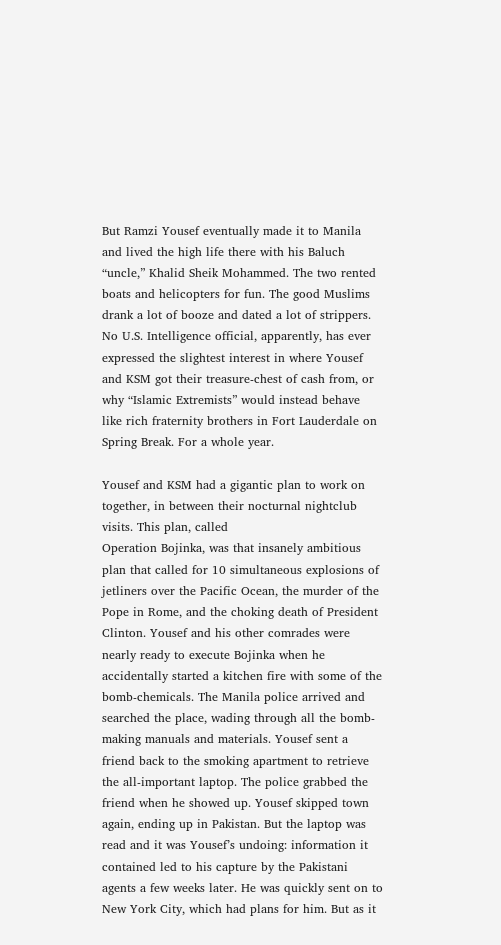But Ramzi Yousef eventually made it to Manila and lived the high life there with his Baluch “uncle,” Khalid Sheik Mohammed. The two rented boats and helicopters for fun. The good Muslims drank a lot of booze and dated a lot of strippers. No U.S. Intelligence official, apparently, has ever expressed the slightest interest in where Yousef and KSM got their treasure-chest of cash from, or why “Islamic Extremists” would instead behave like rich fraternity brothers in Fort Lauderdale on Spring Break. For a whole year.

Yousef and KSM had a gigantic plan to work on together, in between their nocturnal nightclub visits. This plan, called
Operation Bojinka, was that insanely ambitious plan that called for 10 simultaneous explosions of jetliners over the Pacific Ocean, the murder of the Pope in Rome, and the choking death of President Clinton. Yousef and his other comrades were nearly ready to execute Bojinka when he accidentally started a kitchen fire with some of the bomb-chemicals. The Manila police arrived and searched the place, wading through all the bomb-making manuals and materials. Yousef sent a friend back to the smoking apartment to retrieve the all-important laptop. The police grabbed the friend when he showed up. Yousef skipped town again, ending up in Pakistan. But the laptop was read and it was Yousef’s undoing: information it contained led to his capture by the Pakistani agents a few weeks later. He was quickly sent on to New York City, which had plans for him. But as it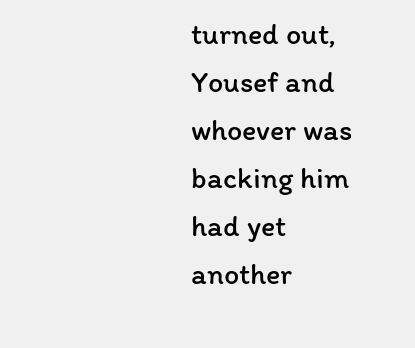turned out, Yousef and whoever was backing him had yet another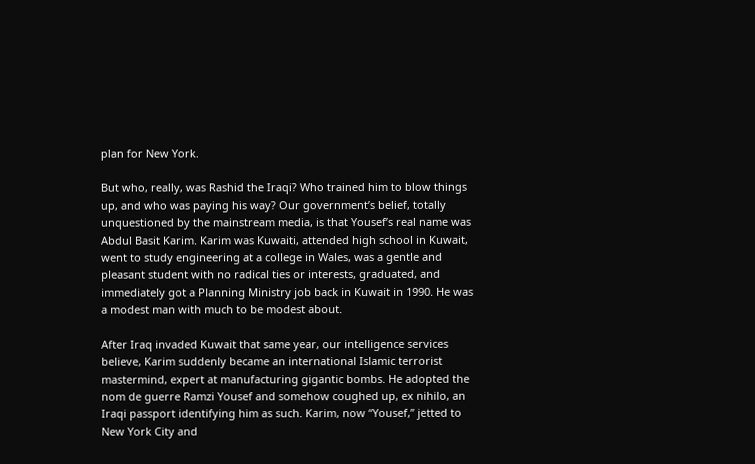plan for New York.

But who, really, was Rashid the Iraqi? Who trained him to blow things up, and who was paying his way? Our government’s belief, totally unquestioned by the mainstream media, is that Yousef’s real name was Abdul Basit Karim. Karim was Kuwaiti, attended high school in Kuwait, went to study engineering at a college in Wales, was a gentle and pleasant student with no radical ties or interests, graduated, and immediately got a Planning Ministry job back in Kuwait in 1990. He was a modest man with much to be modest about.

After Iraq invaded Kuwait that same year, our intelligence services believe, Karim suddenly became an international Islamic terrorist mastermind, expert at manufacturing gigantic bombs. He adopted the nom de guerre Ramzi Yousef and somehow coughed up, ex nihilo, an Iraqi passport identifying him as such. Karim, now “Yousef,” jetted to New York City and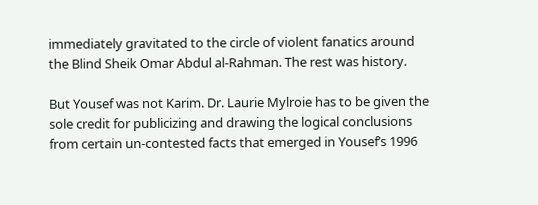immediately gravitated to the circle of violent fanatics around the Blind Sheik Omar Abdul al-Rahman. The rest was history.

But Yousef was not Karim. Dr. Laurie Mylroie has to be given the sole credit for publicizing and drawing the logical conclusions from certain un-contested facts that emerged in Yousef’s 1996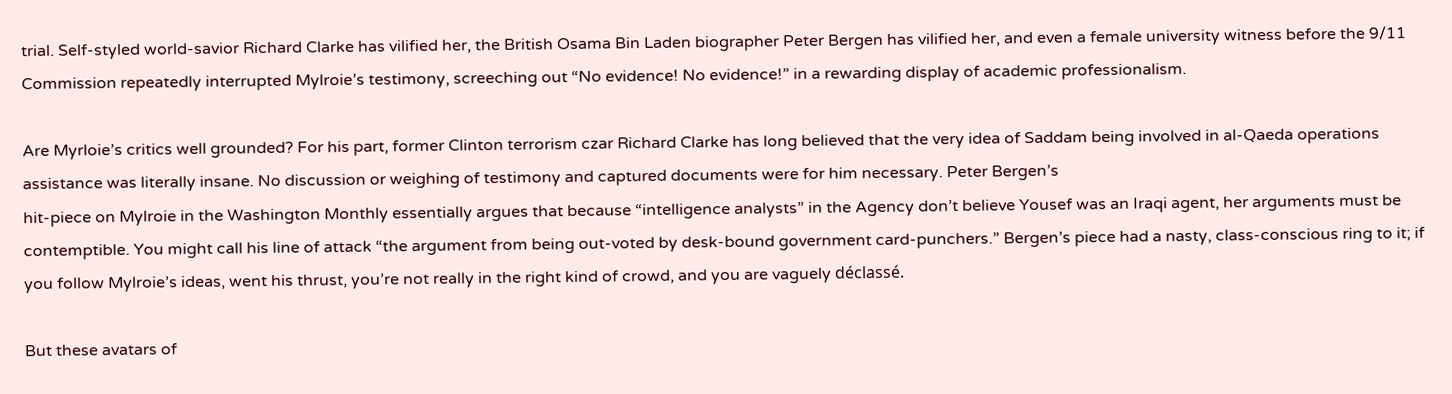trial. Self-styled world-savior Richard Clarke has vilified her, the British Osama Bin Laden biographer Peter Bergen has vilified her, and even a female university witness before the 9/11 Commission repeatedly interrupted Mylroie’s testimony, screeching out “No evidence! No evidence!” in a rewarding display of academic professionalism.

Are Myrloie’s critics well grounded? For his part, former Clinton terrorism czar Richard Clarke has long believed that the very idea of Saddam being involved in al-Qaeda operations assistance was literally insane. No discussion or weighing of testimony and captured documents were for him necessary. Peter Bergen’s
hit-piece on Mylroie in the Washington Monthly essentially argues that because “intelligence analysts” in the Agency don’t believe Yousef was an Iraqi agent, her arguments must be contemptible. You might call his line of attack “the argument from being out-voted by desk-bound government card-punchers.” Bergen’s piece had a nasty, class-conscious ring to it; if you follow Mylroie’s ideas, went his thrust, you’re not really in the right kind of crowd, and you are vaguely déclassé.

But these avatars of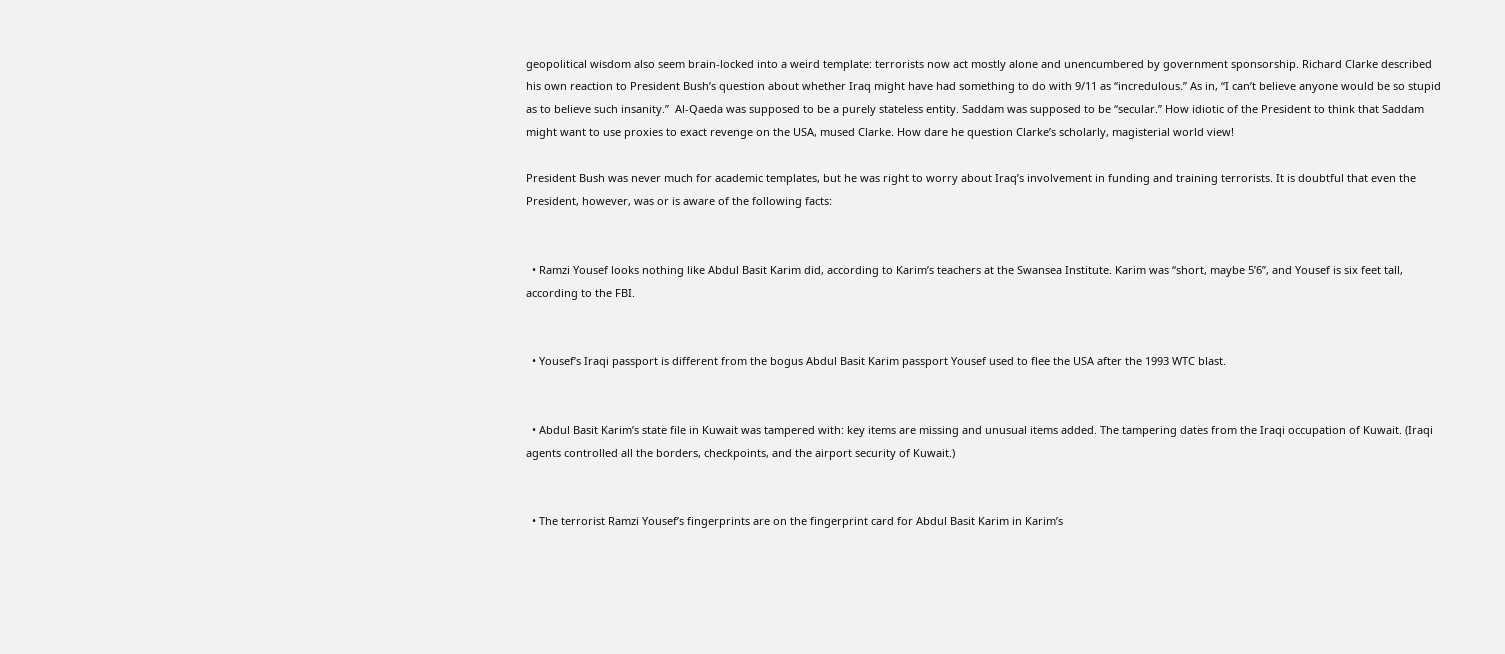geopolitical wisdom also seem brain-locked into a weird template: terrorists now act mostly alone and unencumbered by government sponsorship. Richard Clarke described his own reaction to President Bush’s question about whether Iraq might have had something to do with 9/11 as “incredulous.” As in, “I can’t believe anyone would be so stupid as to believe such insanity.”  Al-Qaeda was supposed to be a purely stateless entity. Saddam was supposed to be “secular.” How idiotic of the President to think that Saddam might want to use proxies to exact revenge on the USA, mused Clarke. How dare he question Clarke’s scholarly, magisterial world view!

President Bush was never much for academic templates, but he was right to worry about Iraq’s involvement in funding and training terrorists. It is doubtful that even the President, however, was or is aware of the following facts:


  • Ramzi Yousef looks nothing like Abdul Basit Karim did, according to Karim’s teachers at the Swansea Institute. Karim was “short, maybe 5’6”, and Yousef is six feet tall, according to the FBI.


  • Yousef’s Iraqi passport is different from the bogus Abdul Basit Karim passport Yousef used to flee the USA after the 1993 WTC blast.


  • Abdul Basit Karim’s state file in Kuwait was tampered with: key items are missing and unusual items added. The tampering dates from the Iraqi occupation of Kuwait. (Iraqi agents controlled all the borders, checkpoints, and the airport security of Kuwait.)


  • The terrorist Ramzi Yousef’s fingerprints are on the fingerprint card for Abdul Basit Karim in Karim’s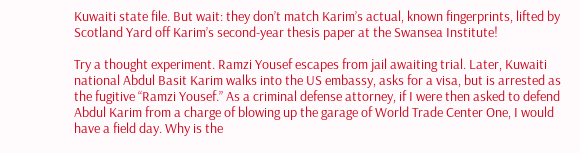Kuwaiti state file. But wait: they don’t match Karim’s actual, known fingerprints, lifted by Scotland Yard off Karim’s second-year thesis paper at the Swansea Institute!

Try a thought experiment. Ramzi Yousef escapes from jail awaiting trial. Later, Kuwaiti national Abdul Basit Karim walks into the US embassy, asks for a visa, but is arrested as the fugitive “Ramzi Yousef.” As a criminal defense attorney, if I were then asked to defend Abdul Karim from a charge of blowing up the garage of World Trade Center One, I would have a field day. Why is the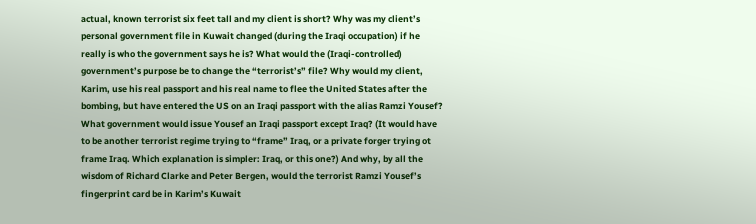actual, known terrorist six feet tall and my client is short? Why was my client’s personal government file in Kuwait changed (during the Iraqi occupation) if he really is who the government says he is? What would the (Iraqi-controlled) government’s purpose be to change the “terrorist’s” file? Why would my client, Karim, use his real passport and his real name to flee the United States after the bombing, but have entered the US on an Iraqi passport with the alias Ramzi Yousef? What government would issue Yousef an Iraqi passport except Iraq? (It would have to be another terrorist regime trying to “frame” Iraq, or a private forger trying ot frame Iraq. Which explanation is simpler: Iraq, or this one?) And why, by all the wisdom of Richard Clarke and Peter Bergen, would the terrorist Ramzi Yousef’s fingerprint card be in Karim’s Kuwait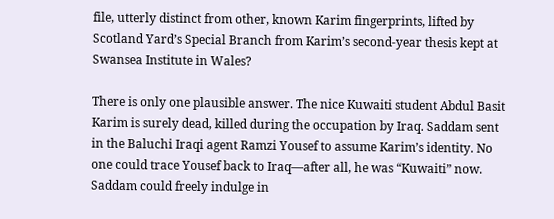file, utterly distinct from other, known Karim fingerprints, lifted by Scotland Yard’s Special Branch from Karim’s second-year thesis kept at Swansea Institute in Wales?

There is only one plausible answer. The nice Kuwaiti student Abdul Basit Karim is surely dead, killed during the occupation by Iraq. Saddam sent in the Baluchi Iraqi agent Ramzi Yousef to assume Karim’s identity. No one could trace Yousef back to Iraq—after all, he was “Kuwaiti” now. Saddam could freely indulge in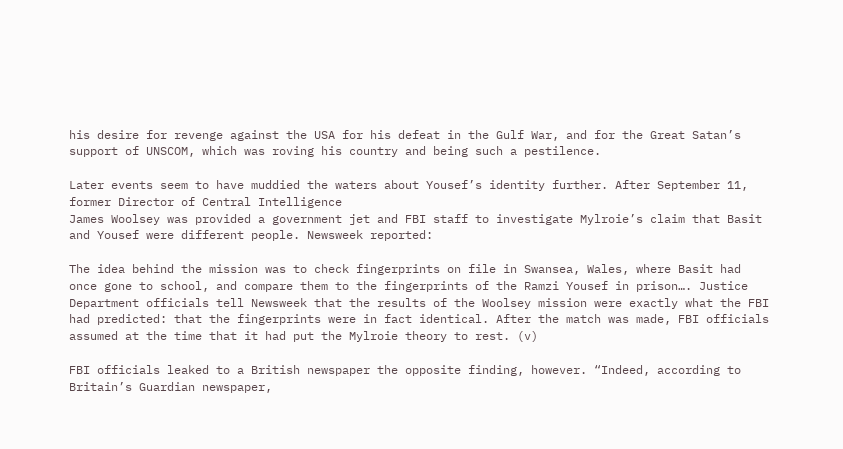his desire for revenge against the USA for his defeat in the Gulf War, and for the Great Satan’s support of UNSCOM, which was roving his country and being such a pestilence.

Later events seem to have muddied the waters about Yousef’s identity further. After September 11, former Director of Central Intelligence
James Woolsey was provided a government jet and FBI staff to investigate Mylroie’s claim that Basit and Yousef were different people. Newsweek reported:

The idea behind the mission was to check fingerprints on file in Swansea, Wales, where Basit had once gone to school, and compare them to the fingerprints of the Ramzi Yousef in prison…. Justice Department officials tell Newsweek that the results of the Woolsey mission were exactly what the FBI had predicted: that the fingerprints were in fact identical. After the match was made, FBI officials assumed at the time that it had put the Mylroie theory to rest. (v)

FBI officials leaked to a British newspaper the opposite finding, however. “Indeed, according to Britain’s Guardian newspaper,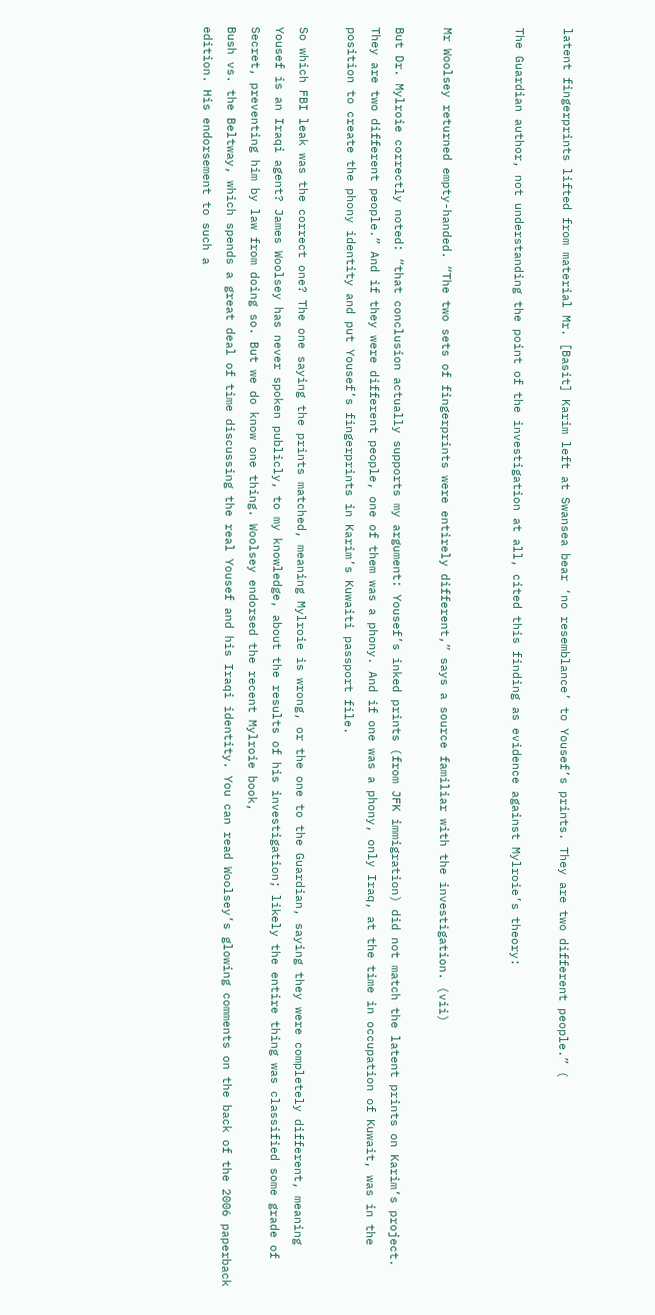latent fingerprints lifted from material Mr. [Basit] Karim left at Swansea bear ‘no resemblance’ to Yousef’s prints. They are two different people.” (

The Guardian author, not understanding the point of the investigation at all, cited this finding as evidence against Mylroie’s theory:


Mr Woolsey returned empty-handed. “The two sets of fingerprints were entirely different,” says a source familiar with the investigation. (vii)

But Dr. Mylroie correctly noted: “that conclusion actually supports my argument: Yousef’s inked prints (from JFK immigration) did not match the latent prints on Karim’s project. They are two different people.” And if they were different people, one of them was a phony. And if one was a phony, only Iraq, at the time in occupation of Kuwait, was in the position to create the phony identity and put Yousef’s fingerprints in Karim’s Kuwaiti passport file.

So which FBI leak was the correct one? The one saying the prints matched, meaning Mylroie is wrong, or the one to the Guardian, saying they were completely different, meaning Yousef is an Iraqi agent? James Woolsey has never spoken publicly, to my knowledge, about the results of his investigation; likely the entire thing was classified some grade of Secret, preventing him by law from doing so. But we do know one thing. Woolsey endorsed the recent Mylroie book,
Bush vs. the Beltway, which spends a great deal of time discussing the real Yousef and his Iraqi identity. You can read Woolsey’s glowing comments on the back of the 2006 paperback edition. His endorsement to such a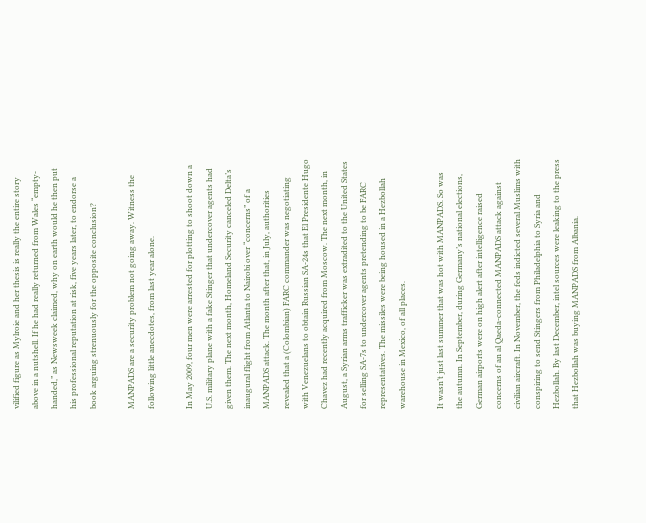vilified figure as Mylroie and her thesis is really the entire story above in a nutshell. If he had really returned from Wales “empty-handed,” as Newsweek claimed, why on earth would he then put his professional reputation at risk, five years later, to endorse a book arguing strenuously for the opposite conclusion?

MANPADS are a security problem not going away. Witness the following little anecdotes, from last year alone.

In May 2009, four men were arrested for plotting to shoot down a U.S. military plane with a fake Stinger that undercover agents had given them. The next month, Homeland Security canceled Delta’s inaugural flight from Atlanta to Nairobi over “concerns” of a MANPADS attack. The month after that, in July, authorities revealed that a (Colombian) FARC commander was negotiating with Venezuelans to obtain Russian SA-24s that El Presidente Hugo Chavez had recently acquired from Moscow. The next month, in August, a Syrian arms trafficker was extradited to the United States for selling SA-7s to undercover agents pretending to be FARC representatives. The missiles were being housed in a Hezbollah warehouse in Mexico, of all places.

It wasn’t just last summer that was hot with MANPADS. So was the autumn. In September, during Germany’s national elections, German airports were on high alert after intelligence raised concerns of an al Qaeda-connected MANPADS attack against civilian aircraft. In November, the feds indicted several Muslims with conspiring to send Stingers from Philadelphia to Syria and Hezbollah. By last December, intel sources were leaking to the press that Hezbollah was buying MANPADS from Albania.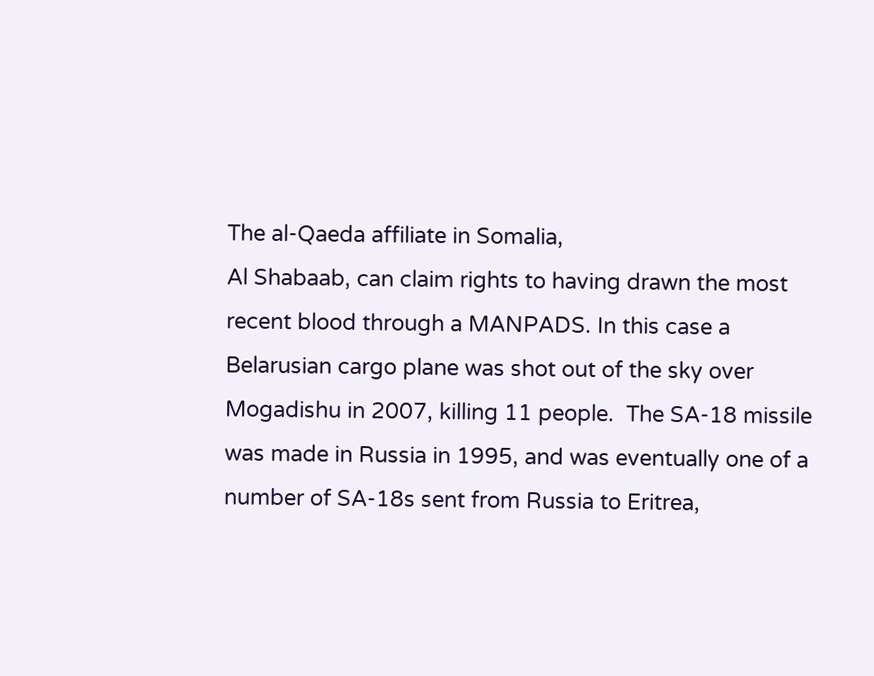The al-Qaeda affiliate in Somalia,
Al Shabaab, can claim rights to having drawn the most recent blood through a MANPADS. In this case a Belarusian cargo plane was shot out of the sky over Mogadishu in 2007, killing 11 people.  The SA-18 missile was made in Russia in 1995, and was eventually one of a number of SA-18s sent from Russia to Eritrea,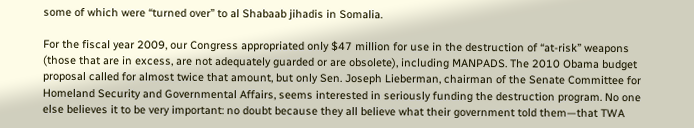some of which were “turned over” to al Shabaab jihadis in Somalia.

For the fiscal year 2009, our Congress appropriated only $47 million for use in the destruction of “at-risk” weapons (those that are in excess, are not adequately guarded or are obsolete), including MANPADS. The 2010 Obama budget proposal called for almost twice that amount, but only Sen. Joseph Lieberman, chairman of the Senate Committee for Homeland Security and Governmental Affairs, seems interested in seriously funding the destruction program. No one else believes it to be very important: no doubt because they all believe what their government told them—that TWA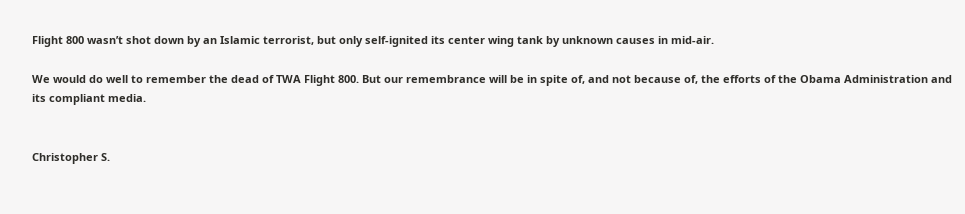Flight 800 wasn’t shot down by an Islamic terrorist, but only self-ignited its center wing tank by unknown causes in mid-air.

We would do well to remember the dead of TWA Flight 800. But our remembrance will be in spite of, and not because of, the efforts of the Obama Administration and its compliant media.


Christopher S.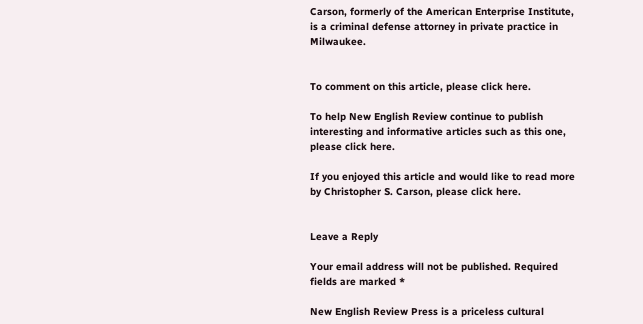Carson, formerly of the American Enterprise Institute, is a criminal defense attorney in private practice in Milwaukee.


To comment on this article, please click here.

To help New English Review continue to publish interesting and informative articles such as this one, please click here.

If you enjoyed this article and would like to read more by Christopher S. Carson, please click here.


Leave a Reply

Your email address will not be published. Required fields are marked *

New English Review Press is a priceless cultural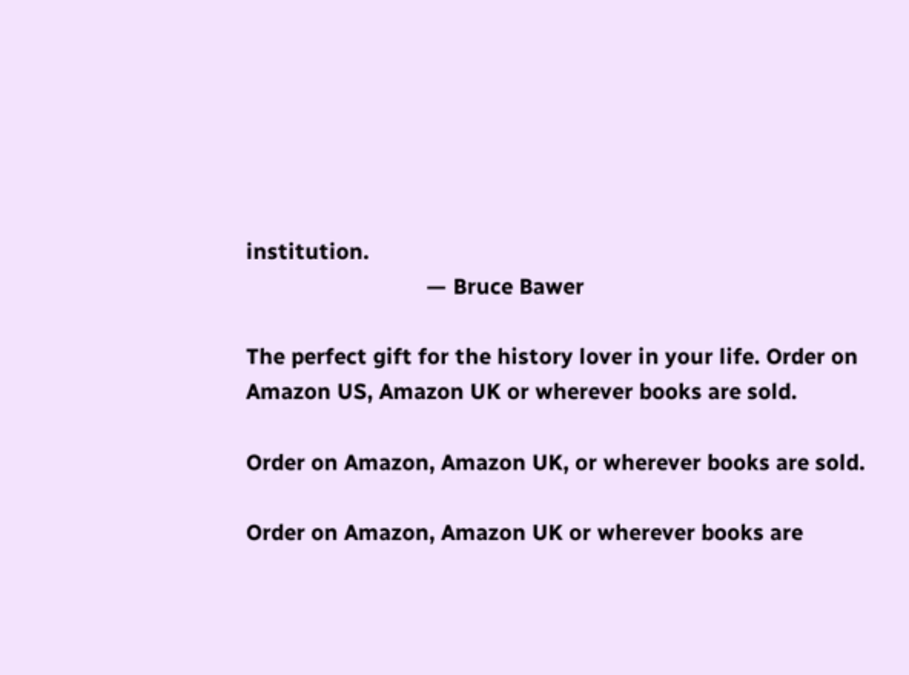institution.
                              — Bruce Bawer

The perfect gift for the history lover in your life. Order on Amazon US, Amazon UK or wherever books are sold.

Order on Amazon, Amazon UK, or wherever books are sold.

Order on Amazon, Amazon UK or wherever books are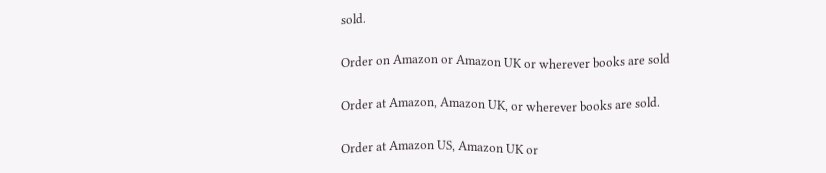sold.

Order on Amazon or Amazon UK or wherever books are sold

Order at Amazon, Amazon UK, or wherever books are sold.

Order at Amazon US, Amazon UK or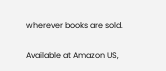wherever books are sold.

Available at Amazon US,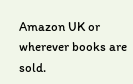Amazon UK or wherever books are sold.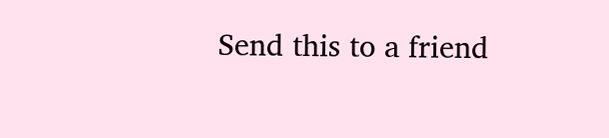Send this to a friend